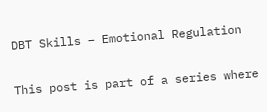DBT Skills – Emotional Regulation

This post is part of a series where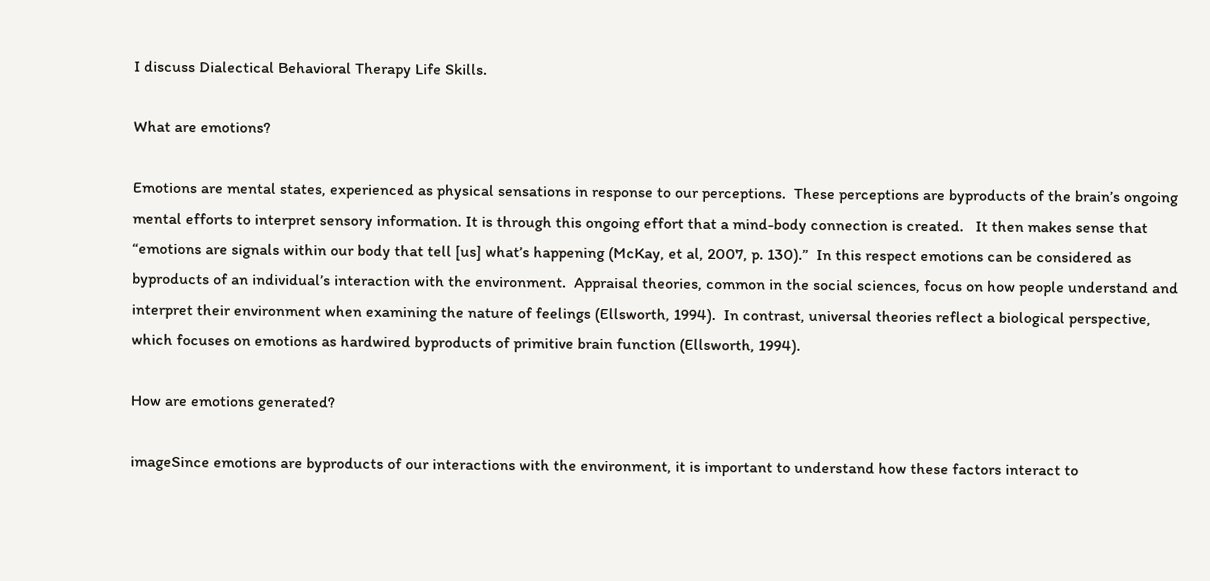I discuss Dialectical Behavioral Therapy Life Skills.

What are emotions?

Emotions are mental states, experienced as physical sensations in response to our perceptions.  These perceptions are byproducts of the brain’s ongoing mental efforts to interpret sensory information. It is through this ongoing effort that a mind-body connection is created.   It then makes sense that “emotions are signals within our body that tell [us] what’s happening (McKay, et al, 2007, p. 130).”  In this respect emotions can be considered as byproducts of an individual’s interaction with the environment.  Appraisal theories, common in the social sciences, focus on how people understand and interpret their environment when examining the nature of feelings (Ellsworth, 1994).  In contrast, universal theories reflect a biological perspective, which focuses on emotions as hardwired byproducts of primitive brain function (Ellsworth, 1994).

How are emotions generated?

imageSince emotions are byproducts of our interactions with the environment, it is important to understand how these factors interact to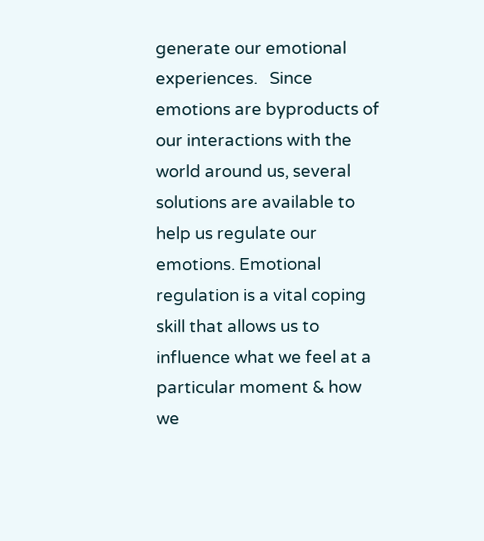generate our emotional experiences.   Since emotions are byproducts of our interactions with the world around us, several solutions are available to help us regulate our emotions. Emotional regulation is a vital coping skill that allows us to influence what we feel at a particular moment & how we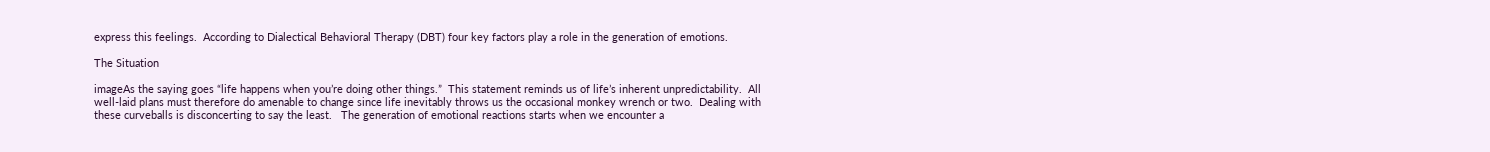express this feelings.  According to Dialectical Behavioral Therapy (DBT) four key factors play a role in the generation of emotions.

The Situation

imageAs the saying goes “life happens when you’re doing other things.”  This statement reminds us of life’s inherent unpredictability.  All well-laid plans must therefore do amenable to change since life inevitably throws us the occasional monkey wrench or two.  Dealing with these curveballs is disconcerting to say the least.   The generation of emotional reactions starts when we encounter a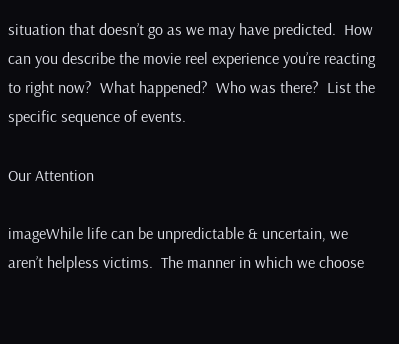situation that doesn’t go as we may have predicted.  How can you describe the movie reel experience you’re reacting to right now?  What happened?  Who was there?  List the specific sequence of events.

Our Attention

imageWhile life can be unpredictable & uncertain, we aren’t helpless victims.  The manner in which we choose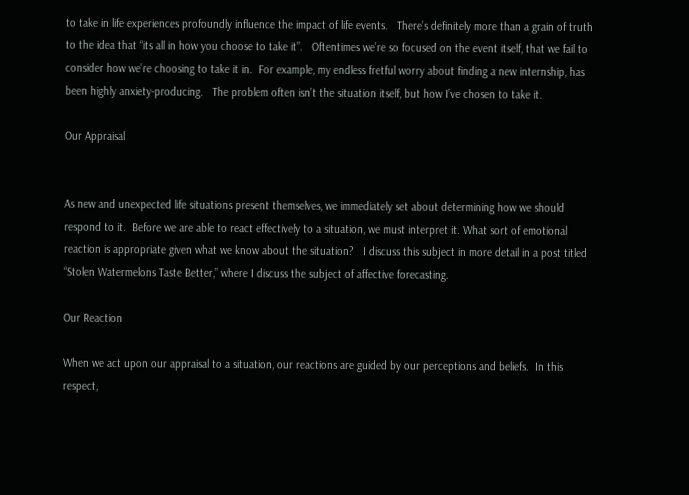to take in life experiences profoundly influence the impact of life events.   There’s definitely more than a grain of truth to the idea that “its all in how you choose to take it”.   Oftentimes we’re so focused on the event itself, that we fail to consider how we’re choosing to take it in.  For example, my endless fretful worry about finding a new internship, has been highly anxiety-producing.   The problem often isn’t the situation itself, but how I’ve chosen to take it.

Our Appraisal


As new and unexpected life situations present themselves, we immediately set about determining how we should respond to it.  Before we are able to react effectively to a situation, we must interpret it. What sort of emotional reaction is appropriate given what we know about the situation?   I discuss this subject in more detail in a post titled “Stolen Watermelons Taste Better,” where I discuss the subject of affective forecasting.

Our Reaction

When we act upon our appraisal to a situation, our reactions are guided by our perceptions and beliefs.  In this  respect,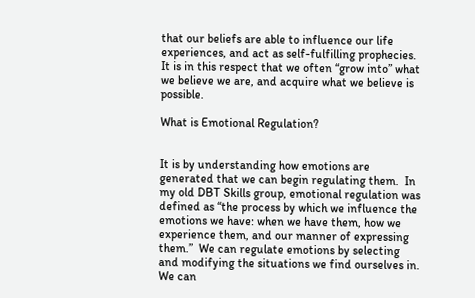that our beliefs are able to influence our life experiences, and act as self-fulfilling prophecies. It is in this respect that we often “grow into” what we believe we are, and acquire what we believe is possible.

What is Emotional Regulation?


It is by understanding how emotions are generated that we can begin regulating them.  In my old DBT Skills group, emotional regulation was defined as “the process by which we influence the emotions we have: when we have them, how we experience them, and our manner of expressing them.”  We can regulate emotions by selecting and modifying the situations we find ourselves in.  We can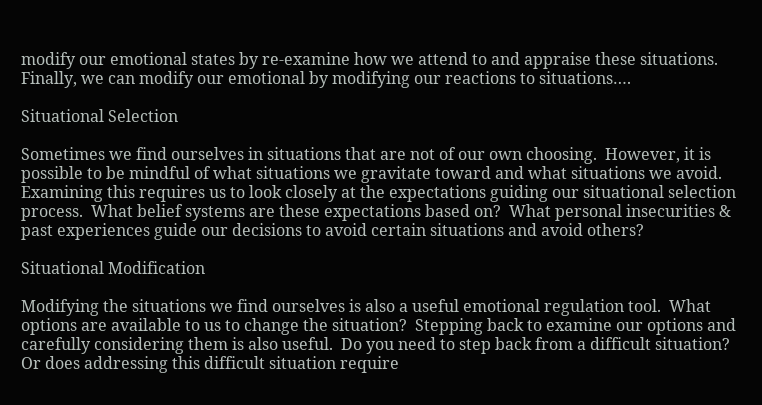modify our emotional states by re-examine how we attend to and appraise these situations.  Finally, we can modify our emotional by modifying our reactions to situations….

Situational Selection

Sometimes we find ourselves in situations that are not of our own choosing.  However, it is possible to be mindful of what situations we gravitate toward and what situations we avoid.  Examining this requires us to look closely at the expectations guiding our situational selection process.  What belief systems are these expectations based on?  What personal insecurities & past experiences guide our decisions to avoid certain situations and avoid others?

Situational Modification

Modifying the situations we find ourselves is also a useful emotional regulation tool.  What options are available to us to change the situation?  Stepping back to examine our options and carefully considering them is also useful.  Do you need to step back from a difficult situation?  Or does addressing this difficult situation require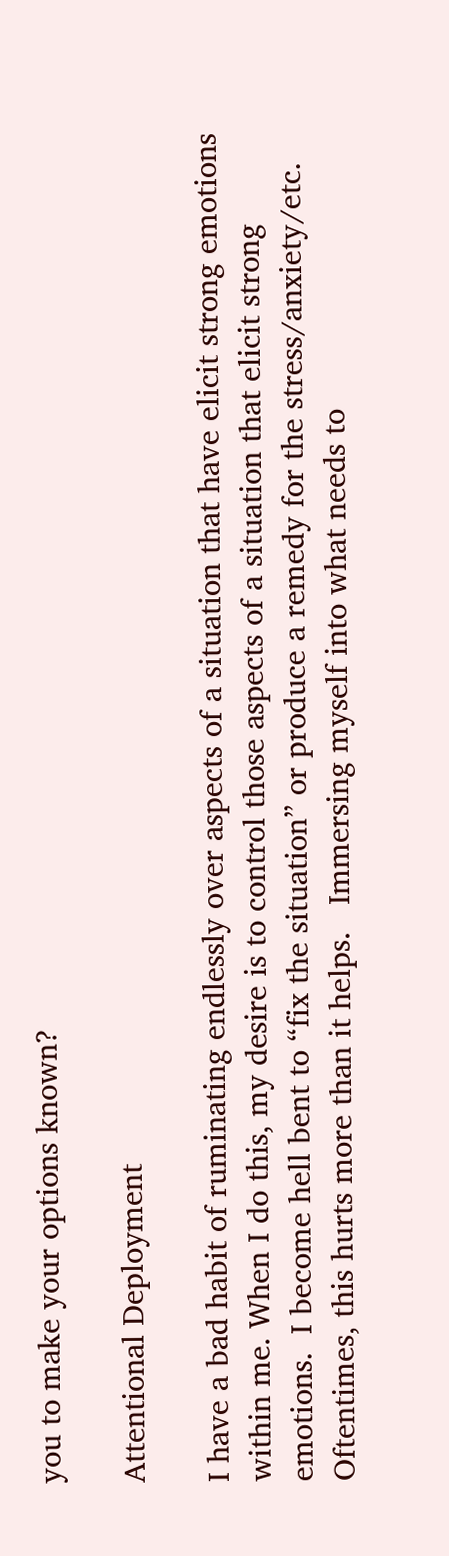you to make your options known?

Attentional Deployment

I have a bad habit of ruminating endlessly over aspects of a situation that have elicit strong emotions within me. When I do this, my desire is to control those aspects of a situation that elicit strong emotions.  I become hell bent to “fix the situation” or produce a remedy for the stress/anxiety/etc.  Oftentimes, this hurts more than it helps.   Immersing myself into what needs to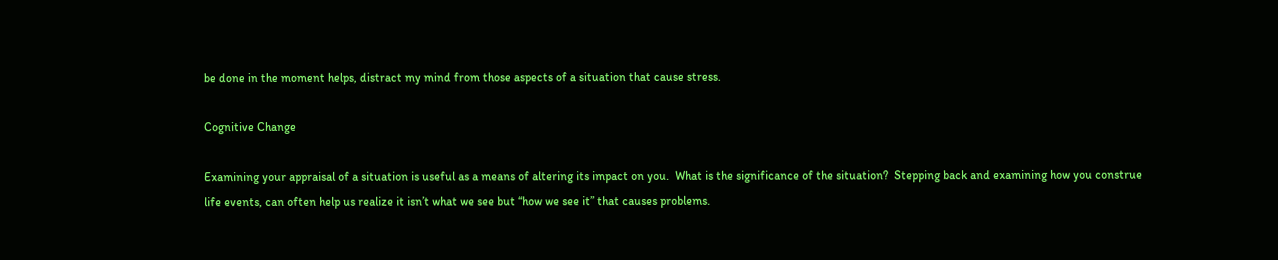be done in the moment helps, distract my mind from those aspects of a situation that cause stress.

Cognitive Change

Examining your appraisal of a situation is useful as a means of altering its impact on you.  What is the significance of the situation?  Stepping back and examining how you construe life events, can often help us realize it isn’t what we see but “how we see it” that causes problems.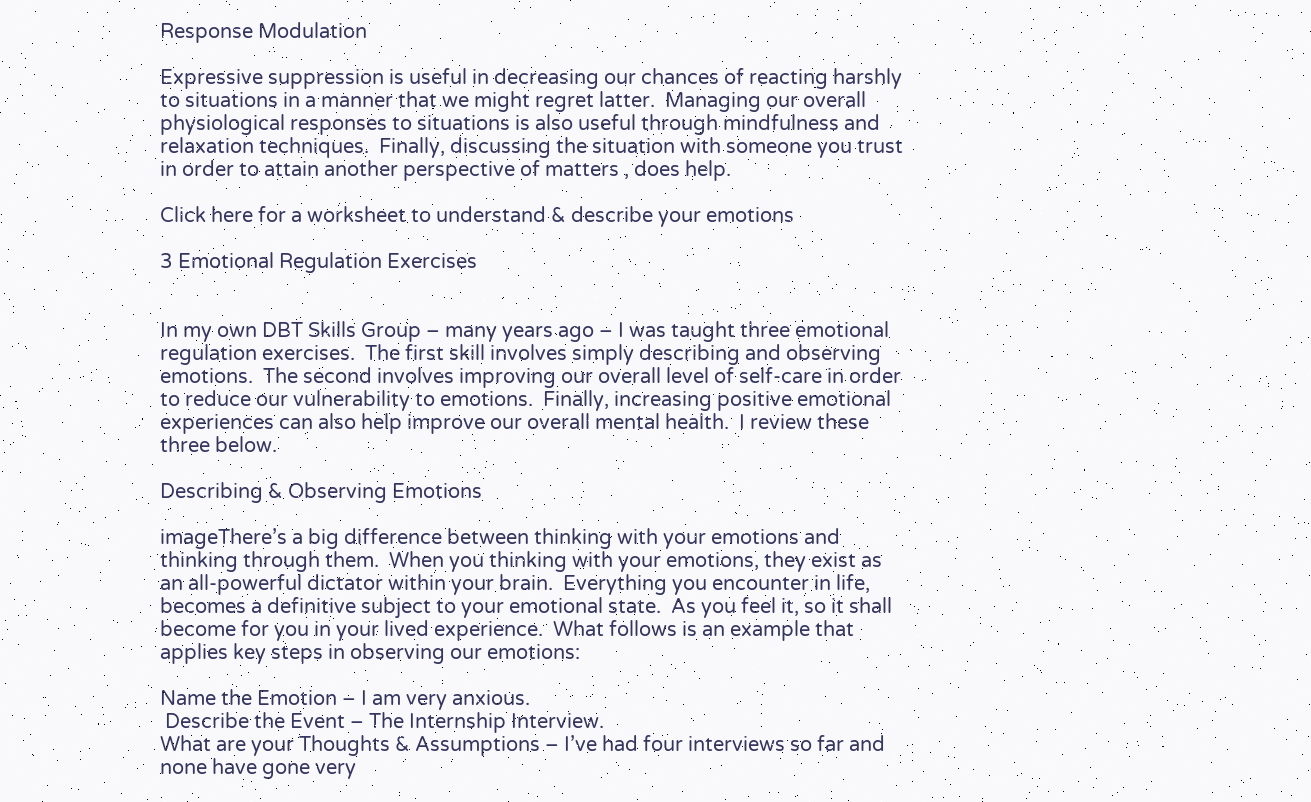Response Modulation

Expressive suppression is useful in decreasing our chances of reacting harshly to situations in a manner that we might regret latter.  Managing our overall physiological responses to situations is also useful through mindfulness and relaxation techniques.  Finally, discussing the situation with someone you trust in order to attain another perspective of matters , does help.

Click here for a worksheet to understand & describe your emotions

3 Emotional Regulation Exercises


In my own DBT Skills Group – many years ago – I was taught three emotional regulation exercises.  The first skill involves simply describing and observing emotions.  The second involves improving our overall level of self-care in order to reduce our vulnerability to emotions.  Finally, increasing positive emotional experiences can also help improve our overall mental health.  I review these three below.

Describing & Observing Emotions

imageThere’s a big difference between thinking with your emotions and thinking through them.  When you thinking with your emotions, they exist as an all-powerful dictator within your brain.  Everything you encounter in life, becomes a definitive subject to your emotional state.  As you feel it, so it shall become for you in your lived experience.  What follows is an example that applies key steps in observing our emotions:

Name the Emotion – I am very anxious.
 Describe the Event – The Internship Interview.
What are your Thoughts & Assumptions – I’ve had four interviews so far and none have gone very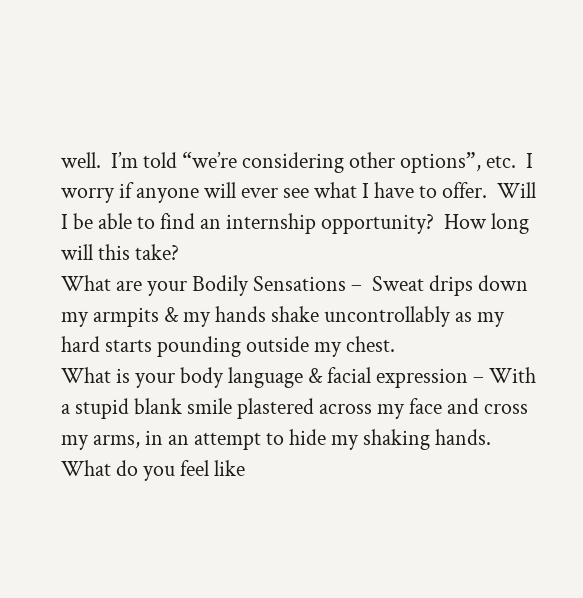well.  I’m told “we’re considering other options”, etc.  I worry if anyone will ever see what I have to offer.  Will I be able to find an internship opportunity?  How long will this take?
What are your Bodily Sensations –  Sweat drips down my armpits & my hands shake uncontrollably as my hard starts pounding outside my chest.
What is your body language & facial expression – With a stupid blank smile plastered across my face and cross my arms, in an attempt to hide my shaking hands.
What do you feel like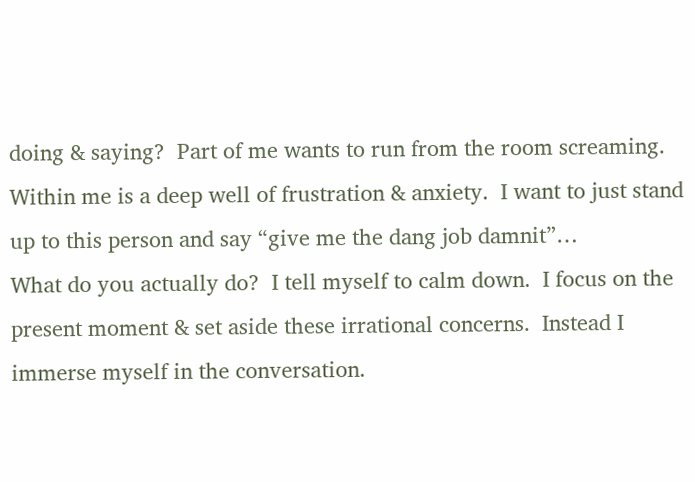doing & saying?  Part of me wants to run from the room screaming.  Within me is a deep well of frustration & anxiety.  I want to just stand up to this person and say “give me the dang job damnit”…
What do you actually do?  I tell myself to calm down.  I focus on the present moment & set aside these irrational concerns.  Instead I immerse myself in the conversation.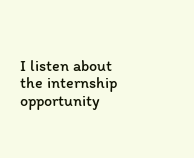I listen about the internship opportunity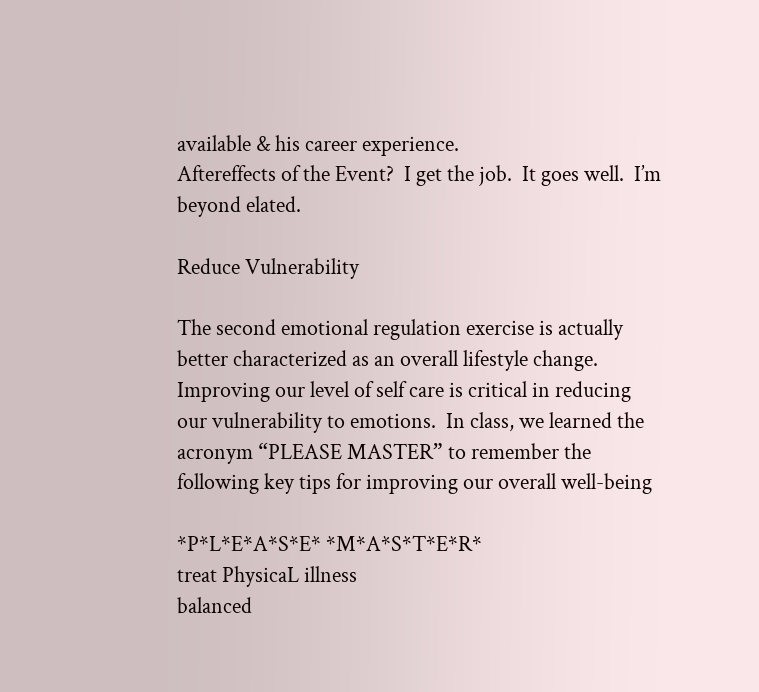available & his career experience.
Aftereffects of the Event?  I get the job.  It goes well.  I’m beyond elated.

Reduce Vulnerability

The second emotional regulation exercise is actually better characterized as an overall lifestyle change. Improving our level of self care is critical in reducing our vulnerability to emotions.  In class, we learned the acronym “PLEASE MASTER” to remember the following key tips for improving our overall well-being

*P*L*E*A*S*E* *M*A*S*T*E*R*
treat PhysicaL illness
balanced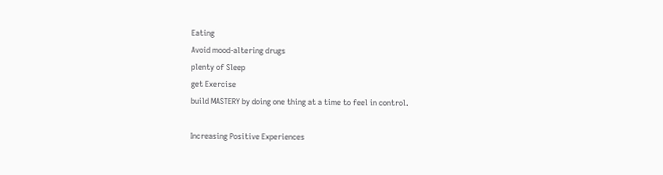Eating
Avoid mood-altering drugs
plenty of Sleep
get Exercise
build MASTERY by doing one thing at a time to feel in control.

Increasing Positive Experiences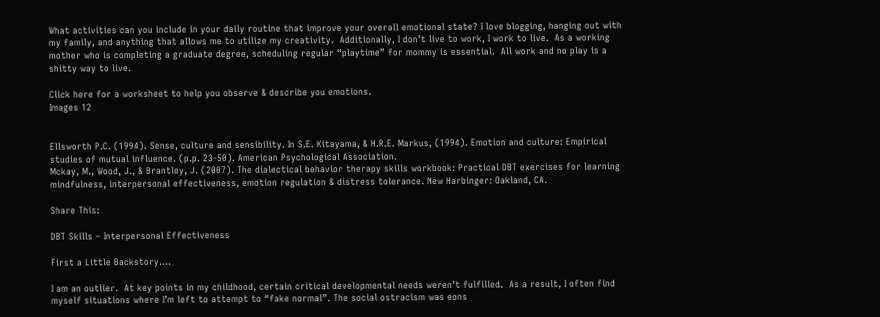What activities can you include in your daily routine that improve your overall emotional state? I love blogging, hanging out with my family, and anything that allows me to utilize my creativity.  Additionally, I don’t live to work, I work to live.  As a working mother who is completing a graduate degree, scheduling regular “playtime” for mommy is essential.  All work and no play is a shitty way to live.

Click here for a worksheet to help you observe & describe you emotions.
Images 12


Ellsworth P.C. (1994). Sense, culture and sensibility. In S.E. Kitayama, & H.R.E. Markus, (1994). Emotion and culture: Empirical studies of mutual influence. (p.p. 23-50). American Psychological Association.
Mckay, M., Wood, J., & Brantley, J. (2007). The dialectical behavior therapy skills workbook: Practical DBT exercises for learning mindfulness, interpersonal effectiveness, emotion regulation & distress tolerance. New Harbinger: Oakland, CA.

Share This:

DBT Skills – Interpersonal Effectiveness

First a Little Backstory….

I am an outlier.  At key points in my childhood, certain critical developmental needs weren’t fulfilled.  As a result, I often find myself situations where I’m left to attempt to “fake normal”. The social ostracism was eons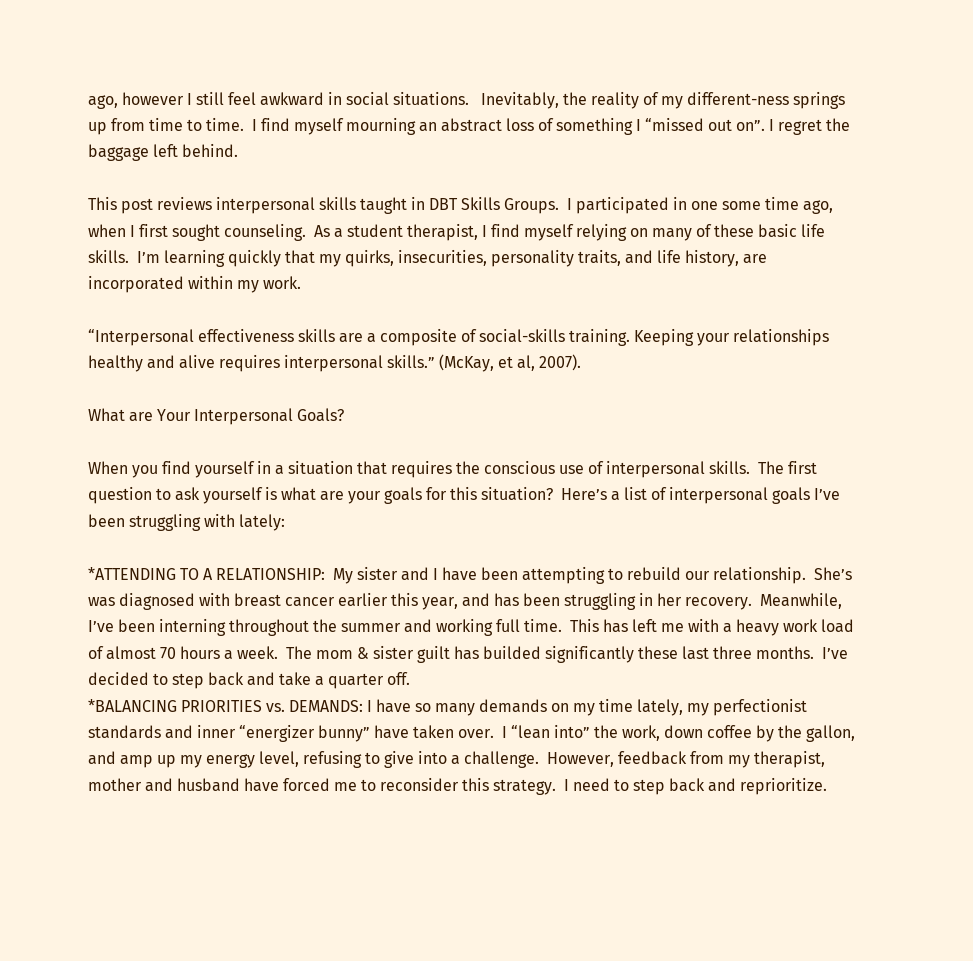ago, however I still feel awkward in social situations.   Inevitably, the reality of my different-ness springs up from time to time.  I find myself mourning an abstract loss of something I “missed out on”. I regret the baggage left behind.

This post reviews interpersonal skills taught in DBT Skills Groups.  I participated in one some time ago, when I first sought counseling.  As a student therapist, I find myself relying on many of these basic life skills.  I’m learning quickly that my quirks, insecurities, personality traits, and life history, are incorporated within my work.

“Interpersonal effectiveness skills are a composite of social-skills training. Keeping your relationships healthy and alive requires interpersonal skills.” (McKay, et al, 2007).

What are Your Interpersonal Goals?

When you find yourself in a situation that requires the conscious use of interpersonal skills.  The first question to ask yourself is what are your goals for this situation?  Here’s a list of interpersonal goals I’ve been struggling with lately:

*ATTENDING TO A RELATIONSHIP:  My sister and I have been attempting to rebuild our relationship.  She’s was diagnosed with breast cancer earlier this year, and has been struggling in her recovery.  Meanwhile, I’ve been interning throughout the summer and working full time.  This has left me with a heavy work load of almost 70 hours a week.  The mom & sister guilt has builded significantly these last three months.  I’ve decided to step back and take a quarter off.
*BALANCING PRIORITIES vs. DEMANDS: I have so many demands on my time lately, my perfectionist standards and inner “energizer bunny” have taken over.  I “lean into” the work, down coffee by the gallon, and amp up my energy level, refusing to give into a challenge.  However, feedback from my therapist, mother and husband have forced me to reconsider this strategy.  I need to step back and reprioritize.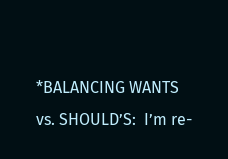*BALANCING WANTS vs. SHOULD’S:  I’m re-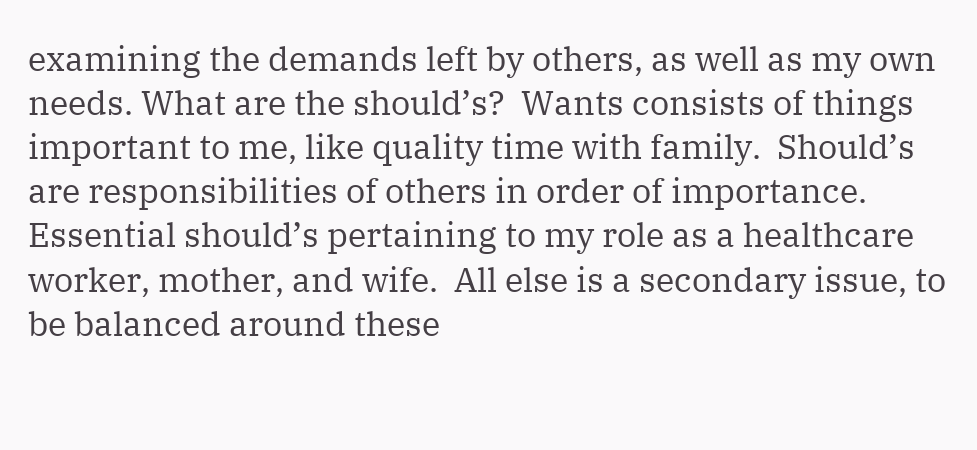examining the demands left by others, as well as my own needs. What are the should’s?  Wants consists of things important to me, like quality time with family.  Should’s are responsibilities of others in order of importance.   Essential should’s pertaining to my role as a healthcare worker, mother, and wife.  All else is a secondary issue, to be balanced around these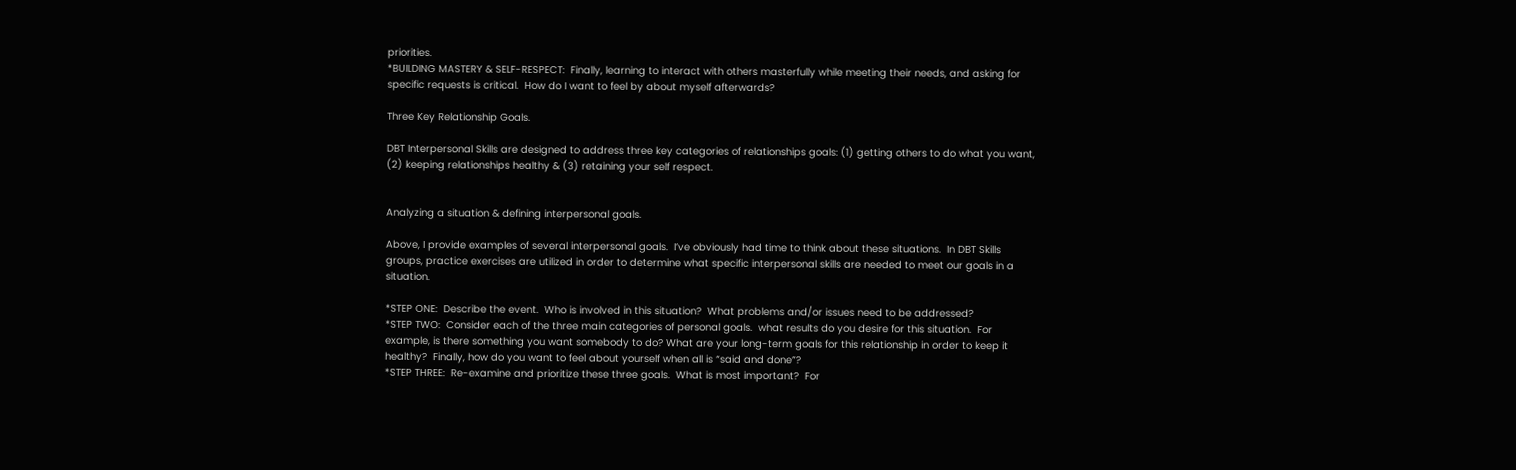priorities.
*BUILDING MASTERY & SELF-RESPECT:  Finally, learning to interact with others masterfully while meeting their needs, and asking for specific requests is critical.  How do I want to feel by about myself afterwards?

Three Key Relationship Goals.

DBT Interpersonal Skills are designed to address three key categories of relationships goals: (1) getting others to do what you want, (2) keeping relationships healthy & (3) retaining your self respect.


Analyzing a situation & defining interpersonal goals.

Above, I provide examples of several interpersonal goals.  I’ve obviously had time to think about these situations.  In DBT Skills groups, practice exercises are utilized in order to determine what specific interpersonal skills are needed to meet our goals in a situation.

*STEP ONE:  Describe the event.  Who is involved in this situation?  What problems and/or issues need to be addressed?
*STEP TWO:  Consider each of the three main categories of personal goals.  what results do you desire for this situation.  For example, is there something you want somebody to do? What are your long-term goals for this relationship in order to keep it healthy?  Finally, how do you want to feel about yourself when all is “said and done”?
*STEP THREE:  Re-examine and prioritize these three goals.  What is most important?  For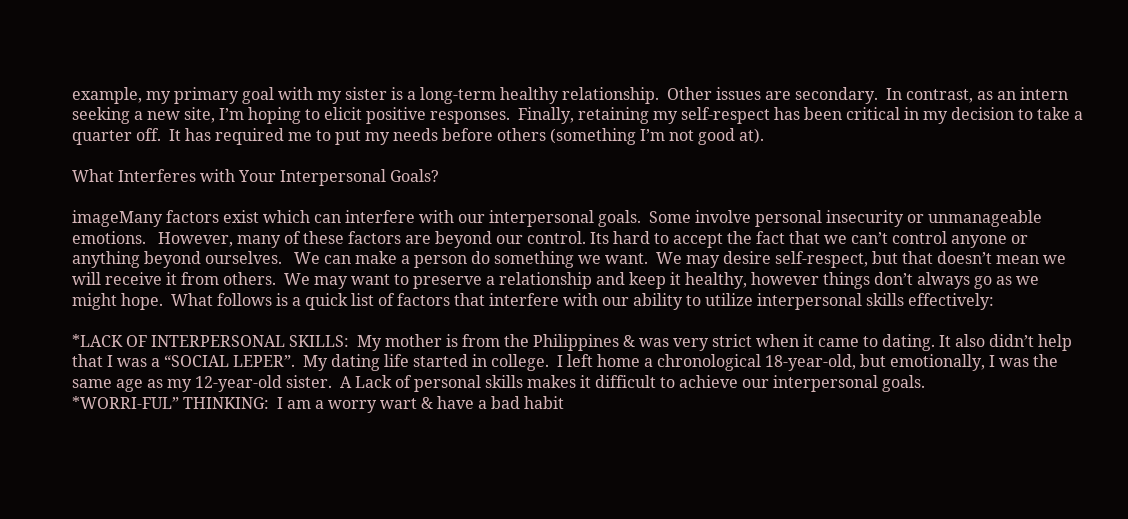example, my primary goal with my sister is a long-term healthy relationship.  Other issues are secondary.  In contrast, as an intern seeking a new site, I’m hoping to elicit positive responses.  Finally, retaining my self-respect has been critical in my decision to take a quarter off.  It has required me to put my needs before others (something I’m not good at).

What Interferes with Your Interpersonal Goals?

imageMany factors exist which can interfere with our interpersonal goals.  Some involve personal insecurity or unmanageable emotions.   However, many of these factors are beyond our control. Its hard to accept the fact that we can’t control anyone or anything beyond ourselves.   We can make a person do something we want.  We may desire self-respect, but that doesn’t mean we will receive it from others.  We may want to preserve a relationship and keep it healthy, however things don’t always go as we might hope.  What follows is a quick list of factors that interfere with our ability to utilize interpersonal skills effectively:

*LACK OF INTERPERSONAL SKILLS:  My mother is from the Philippines & was very strict when it came to dating. It also didn’t help that I was a “SOCIAL LEPER”.  My dating life started in college.  I left home a chronological 18-year-old, but emotionally, I was the same age as my 12-year-old sister.  A Lack of personal skills makes it difficult to achieve our interpersonal goals.
*WORRI-FUL” THINKING:  I am a worry wart & have a bad habit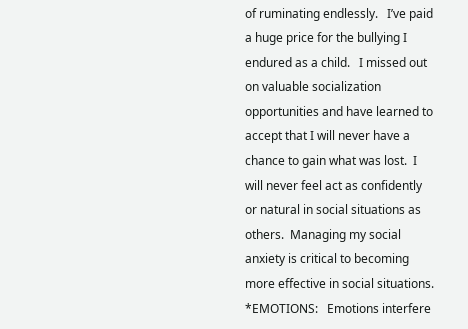of ruminating endlessly.   I’ve paid a huge price for the bullying I endured as a child.   I missed out on valuable socialization opportunities and have learned to accept that I will never have a chance to gain what was lost.  I will never feel act as confidently or natural in social situations as others.  Managing my social anxiety is critical to becoming more effective in social situations.
*EMOTIONS:   Emotions interfere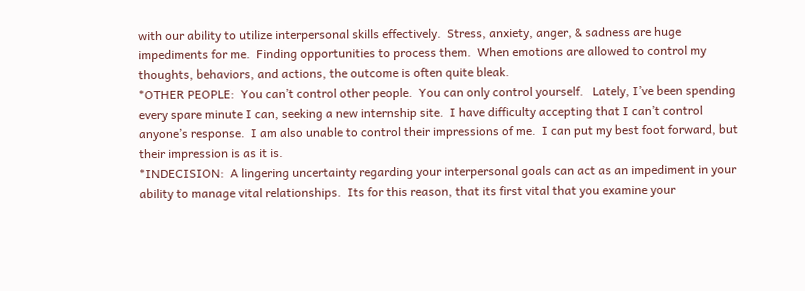with our ability to utilize interpersonal skills effectively.  Stress, anxiety, anger, & sadness are huge impediments for me.  Finding opportunities to process them.  When emotions are allowed to control my thoughts, behaviors, and actions, the outcome is often quite bleak.
*OTHER PEOPLE:  You can’t control other people.  You can only control yourself.   Lately, I’ve been spending every spare minute I can, seeking a new internship site.  I have difficulty accepting that I can’t control anyone’s response.  I am also unable to control their impressions of me.  I can put my best foot forward, but their impression is as it is.
*INDECISION:  A lingering uncertainty regarding your interpersonal goals can act as an impediment in your ability to manage vital relationships.  Its for this reason, that its first vital that you examine your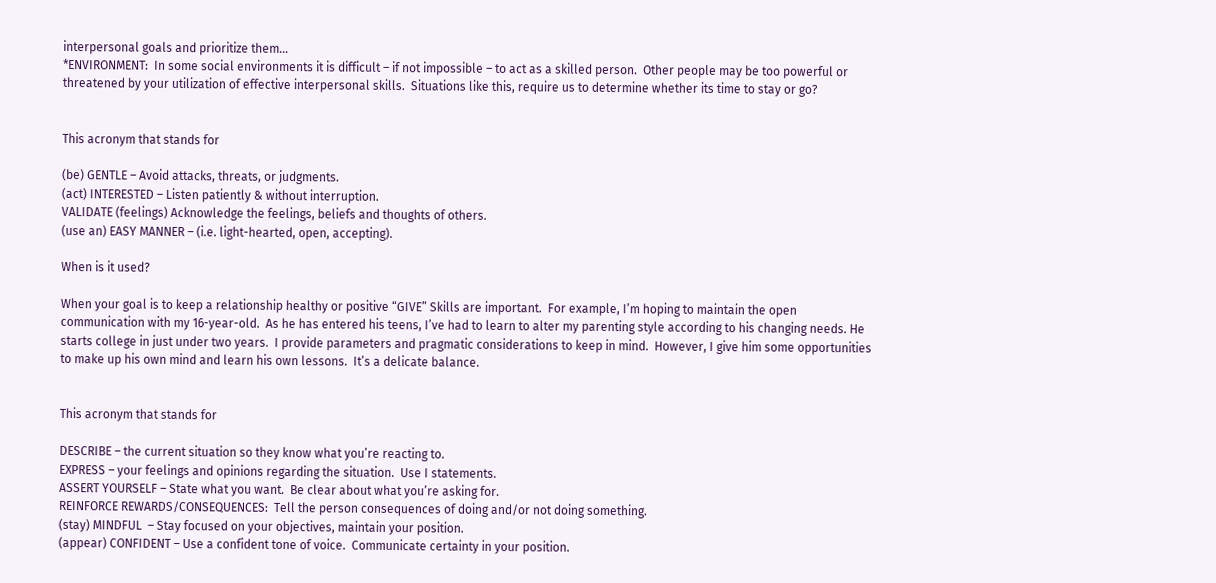interpersonal goals and prioritize them…
*ENVIRONMENT:  In some social environments it is difficult – if not impossible – to act as a skilled person.  Other people may be too powerful or threatened by your utilization of effective interpersonal skills.  Situations like this, require us to determine whether its time to stay or go?


This acronym that stands for

(be) GENTLE – Avoid attacks, threats, or judgments.
(act) INTERESTED – Listen patiently & without interruption.
VALIDATE (feelings) Acknowledge the feelings, beliefs and thoughts of others.
(use an) EASY MANNER – (i.e. light-hearted, open, accepting).

When is it used?

When your goal is to keep a relationship healthy or positive “GIVE” Skills are important.  For example, I’m hoping to maintain the open communication with my 16-year-old.  As he has entered his teens, I’ve had to learn to alter my parenting style according to his changing needs. He starts college in just under two years.  I provide parameters and pragmatic considerations to keep in mind.  However, I give him some opportunities to make up his own mind and learn his own lessons.  It’s a delicate balance.


This acronym that stands for

DESCRIBE – the current situation so they know what you’re reacting to.
EXPRESS – your feelings and opinions regarding the situation.  Use I statements.
ASSERT YOURSELF – State what you want.  Be clear about what you’re asking for.
REINFORCE REWARDS/CONSEQUENCES:  Tell the person consequences of doing and/or not doing something.
(stay) MINDFUL  – Stay focused on your objectives, maintain your position.
(appear) CONFIDENT – Use a confident tone of voice.  Communicate certainty in your position.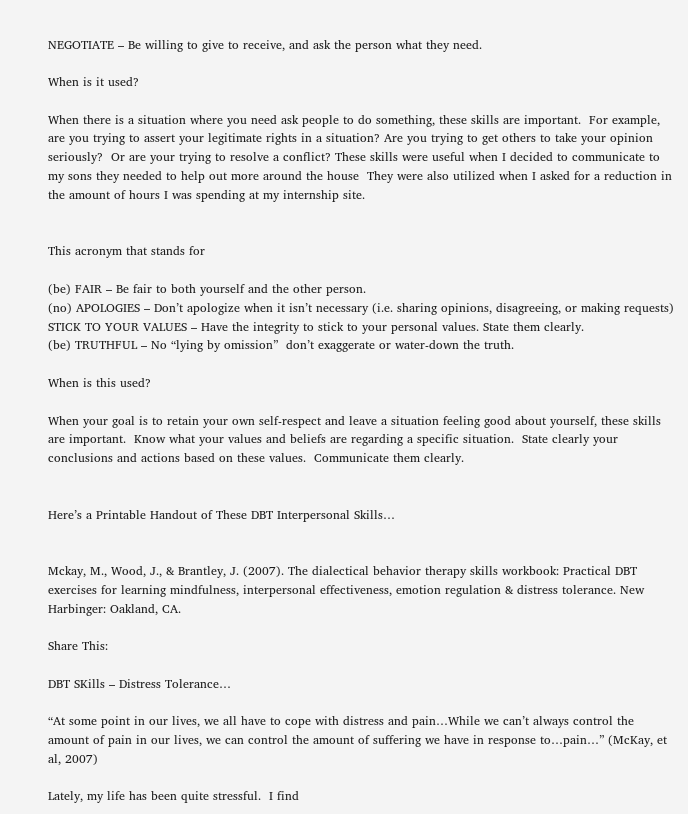NEGOTIATE – Be willing to give to receive, and ask the person what they need.

When is it used?

When there is a situation where you need ask people to do something, these skills are important.  For example, are you trying to assert your legitimate rights in a situation? Are you trying to get others to take your opinion seriously?  Or are your trying to resolve a conflict? These skills were useful when I decided to communicate to my sons they needed to help out more around the house  They were also utilized when I asked for a reduction in the amount of hours I was spending at my internship site.


This acronym that stands for

(be) FAIR – Be fair to both yourself and the other person.
(no) APOLOGIES – Don’t apologize when it isn’t necessary (i.e. sharing opinions, disagreeing, or making requests)
STICK TO YOUR VALUES – Have the integrity to stick to your personal values. State them clearly.
(be) TRUTHFUL – No “lying by omission”  don’t exaggerate or water-down the truth.

When is this used?

When your goal is to retain your own self-respect and leave a situation feeling good about yourself, these skills are important.  Know what your values and beliefs are regarding a specific situation.  State clearly your conclusions and actions based on these values.  Communicate them clearly.


Here’s a Printable Handout of These DBT Interpersonal Skills…


Mckay, M., Wood, J., & Brantley, J. (2007). The dialectical behavior therapy skills workbook: Practical DBT exercises for learning mindfulness, interpersonal effectiveness, emotion regulation & distress tolerance. New Harbinger: Oakland, CA.

Share This:

DBT SKills – Distress Tolerance…

“At some point in our lives, we all have to cope with distress and pain…While we can’t always control the amount of pain in our lives, we can control the amount of suffering we have in response to…pain…” (McKay, et al, 2007)

Lately, my life has been quite stressful.  I find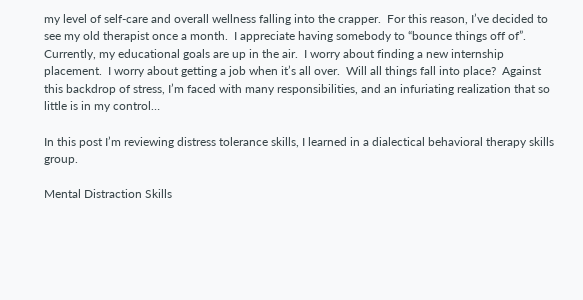my level of self-care and overall wellness falling into the crapper.  For this reason, I’ve decided to see my old therapist once a month.  I appreciate having somebody to “bounce things off of”.  Currently, my educational goals are up in the air.  I worry about finding a new internship placement.  I worry about getting a job when it’s all over.  Will all things fall into place?  Against this backdrop of stress, I’m faced with many responsibilities, and an infuriating realization that so little is in my control…

In this post I’m reviewing distress tolerance skills, I learned in a dialectical behavioral therapy skills group.

Mental Distraction Skills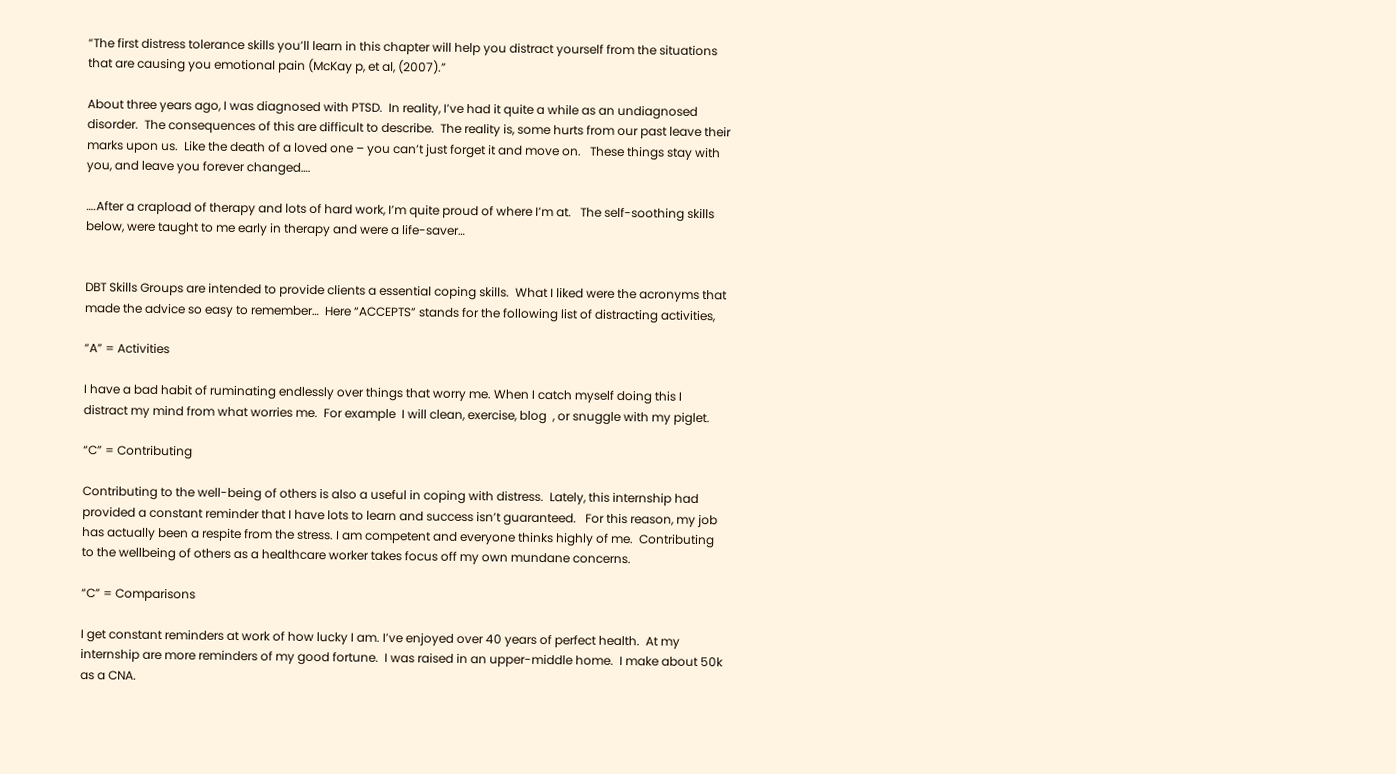“The first distress tolerance skills you’ll learn in this chapter will help you distract yourself from the situations that are causing you emotional pain (McKay p, et al, (2007).”

About three years ago, I was diagnosed with PTSD.  In reality, I’ve had it quite a while as an undiagnosed disorder.  The consequences of this are difficult to describe.  The reality is, some hurts from our past leave their marks upon us.  Like the death of a loved one – you can’t just forget it and move on.   These things stay with you, and leave you forever changed….

….After a crapload of therapy and lots of hard work, I’m quite proud of where I’m at.   The self-soothing skills below, were taught to me early in therapy and were a life-saver…


DBT Skills Groups are intended to provide clients a essential coping skills.  What I liked were the acronyms that made the advice so easy to remember…  Here “ACCEPTS” stands for the following list of distracting activities,

“A” = Activities

I have a bad habit of ruminating endlessly over things that worry me. When I catch myself doing this I distract my mind from what worries me.  For example  I will clean, exercise, blog  , or snuggle with my piglet.

“C” = Contributing

Contributing to the well-being of others is also a useful in coping with distress.  Lately, this internship had provided a constant reminder that I have lots to learn and success isn’t guaranteed.   For this reason, my job has actually been a respite from the stress. I am competent and everyone thinks highly of me.  Contributing to the wellbeing of others as a healthcare worker takes focus off my own mundane concerns.

“C” = Comparisons

I get constant reminders at work of how lucky I am. I’ve enjoyed over 40 years of perfect health.  At my internship are more reminders of my good fortune.  I was raised in an upper-middle home.  I make about 50k as a CNA.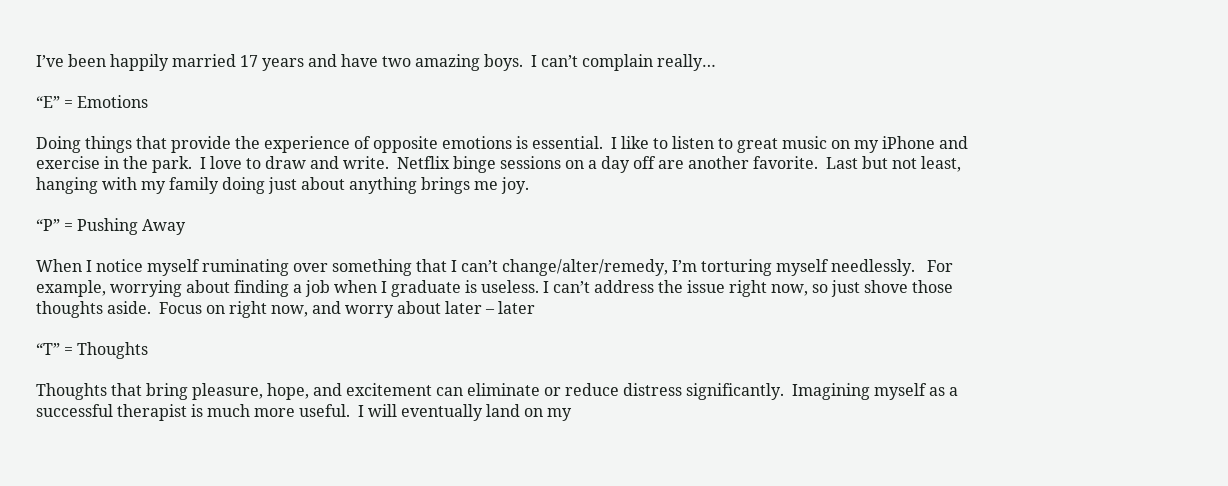I’ve been happily married 17 years and have two amazing boys.  I can’t complain really…

“E” = Emotions

Doing things that provide the experience of opposite emotions is essential.  I like to listen to great music on my iPhone and exercise in the park.  I love to draw and write.  Netflix binge sessions on a day off are another favorite.  Last but not least, hanging with my family doing just about anything brings me joy.

“P” = Pushing Away

When I notice myself ruminating over something that I can’t change/alter/remedy, I’m torturing myself needlessly.   For example, worrying about finding a job when I graduate is useless. I can’t address the issue right now, so just shove those thoughts aside.  Focus on right now, and worry about later – later

“T” = Thoughts

Thoughts that bring pleasure, hope, and excitement can eliminate or reduce distress significantly.  Imagining myself as a successful therapist is much more useful.  I will eventually land on my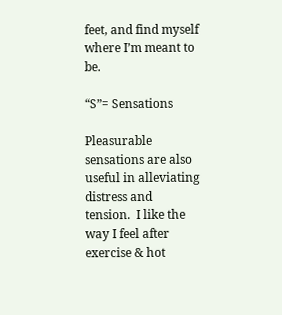feet, and find myself where I’m meant to be.

“S”= Sensations

Pleasurable sensations are also useful in alleviating distress and tension.  I like the way I feel after exercise & hot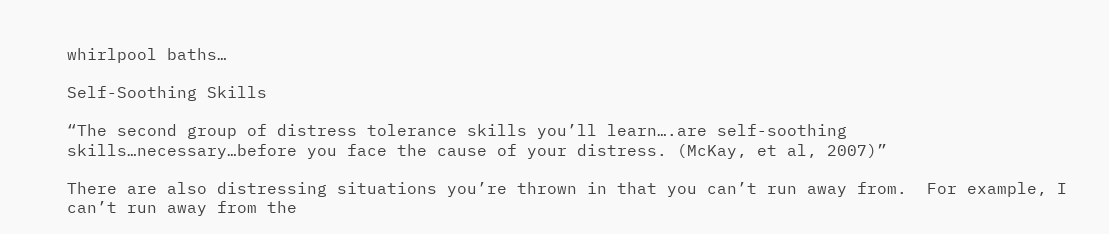whirlpool baths…

Self-Soothing Skills

“The second group of distress tolerance skills you’ll learn….are self-soothing skills…necessary…before you face the cause of your distress. (McKay, et al, 2007)”

There are also distressing situations you’re thrown in that you can’t run away from.  For example, I can’t run away from the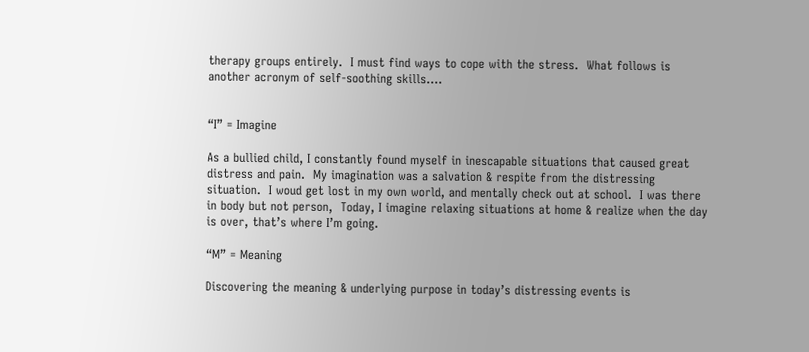therapy groups entirely.  I must find ways to cope with the stress.  What follows is another acronym of self-soothing skills….


“I” = Imagine

As a bullied child, I constantly found myself in inescapable situations that caused great distress and pain.  My imagination was a salvation & respite from the distressing situation.  I woud get lost in my own world, and mentally check out at school.  I was there in body but not person,  Today, I imagine relaxing situations at home & realize when the day is over, that’s where I’m going.

“M” = Meaning

Discovering the meaning & underlying purpose in today’s distressing events is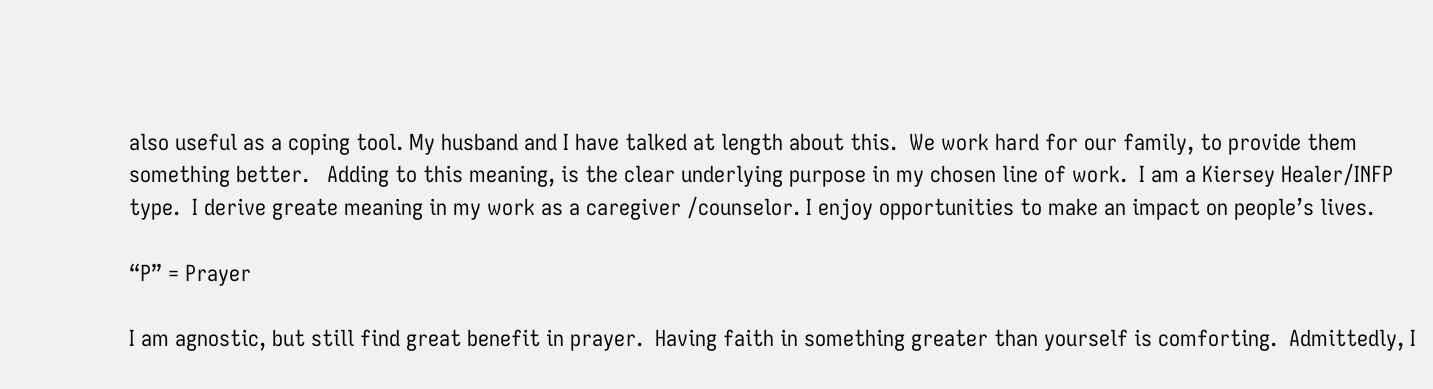also useful as a coping tool. My husband and I have talked at length about this.  We work hard for our family, to provide them something better.   Adding to this meaning, is the clear underlying purpose in my chosen line of work.  I am a Kiersey Healer/INFP type.  I derive greate meaning in my work as a caregiver /counselor. I enjoy opportunities to make an impact on people’s lives.

“P” = Prayer

I am agnostic, but still find great benefit in prayer.  Having faith in something greater than yourself is comforting.  Admittedly, I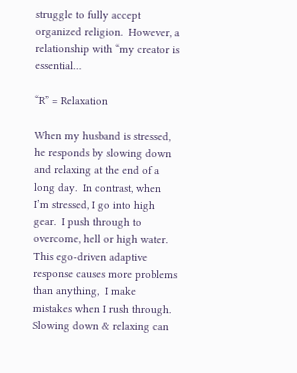struggle to fully accept organized religion.  However, a relationship with “my creator is essential…

“R” = Relaxation

When my husband is stressed, he responds by slowing down and relaxing at the end of a long day.  In contrast, when I’m stressed, I go into high gear.  I push through to overcome, hell or high water.  This ego-driven adaptive response causes more problems than anything,  I make mistakes when I rush through.  Slowing down & relaxing can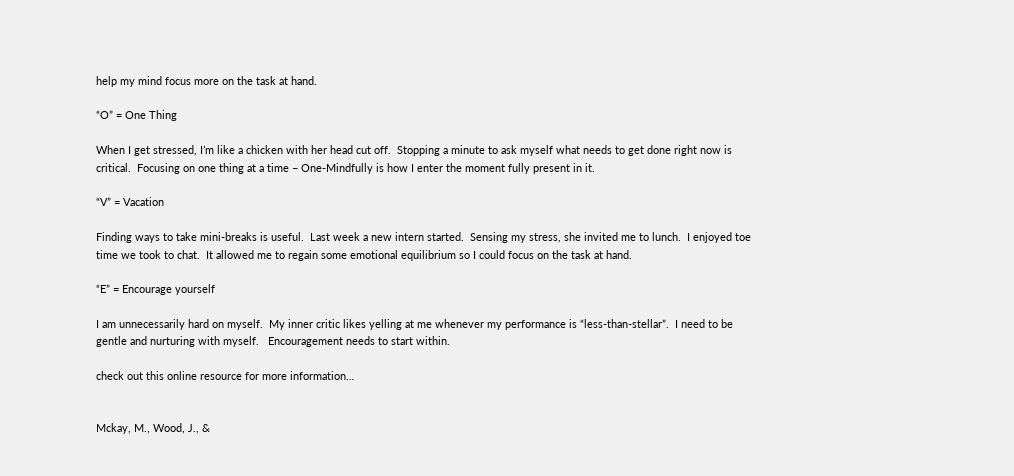help my mind focus more on the task at hand.

“O” = One Thing

When I get stressed, I’m like a chicken with her head cut off.  Stopping a minute to ask myself what needs to get done right now is critical.  Focusing on one thing at a time – One-Mindfully is how I enter the moment fully present in it.

“V” = Vacation

Finding ways to take mini-breaks is useful.  Last week a new intern started.  Sensing my stress, she invited me to lunch.  I enjoyed toe time we took to chat.  It allowed me to regain some emotional equilibrium so I could focus on the task at hand.

“E” = Encourage yourself

I am unnecessarily hard on myself.  My inner critic likes yelling at me whenever my performance is “less-than-stellar”.  I need to be gentle and nurturing with myself.   Encouragement needs to start within.

check out this online resource for more information…


Mckay, M., Wood, J., &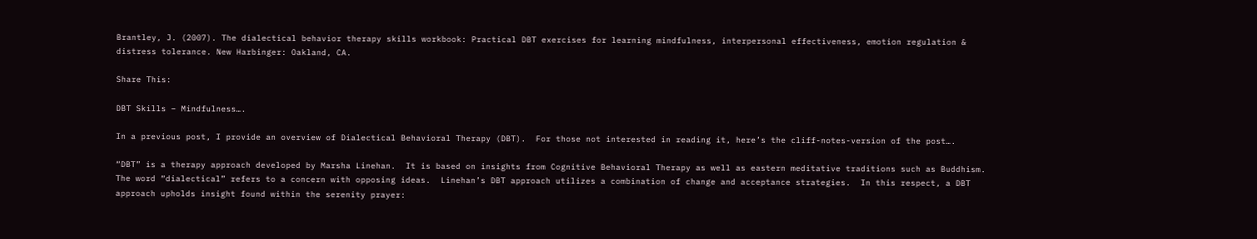Brantley, J. (2007). The dialectical behavior therapy skills workbook: Practical DBT exercises for learning mindfulness, interpersonal effectiveness, emotion regulation & distress tolerance. New Harbinger: Oakland, CA.

Share This:

DBT Skills – Mindfulness….

In a previous post, I provide an overview of Dialectical Behavioral Therapy (DBT).  For those not interested in reading it, here’s the cliff-notes-version of the post….

“DBT” is a therapy approach developed by Marsha Linehan.  It is based on insights from Cognitive Behavioral Therapy as well as eastern meditative traditions such as Buddhism.  The word “dialectical” refers to a concern with opposing ideas.  Linehan’s DBT approach utilizes a combination of change and acceptance strategies.  In this respect, a DBT approach upholds insight found within the serenity prayer: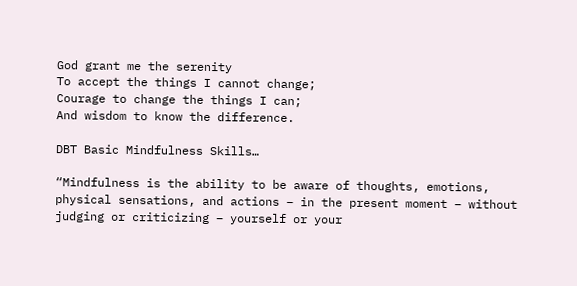God grant me the serenity
To accept the things I cannot change;
Courage to change the things I can;
And wisdom to know the difference.

DBT Basic Mindfulness Skills…

“Mindfulness is the ability to be aware of thoughts, emotions, physical sensations, and actions – in the present moment – without judging or criticizing – yourself or your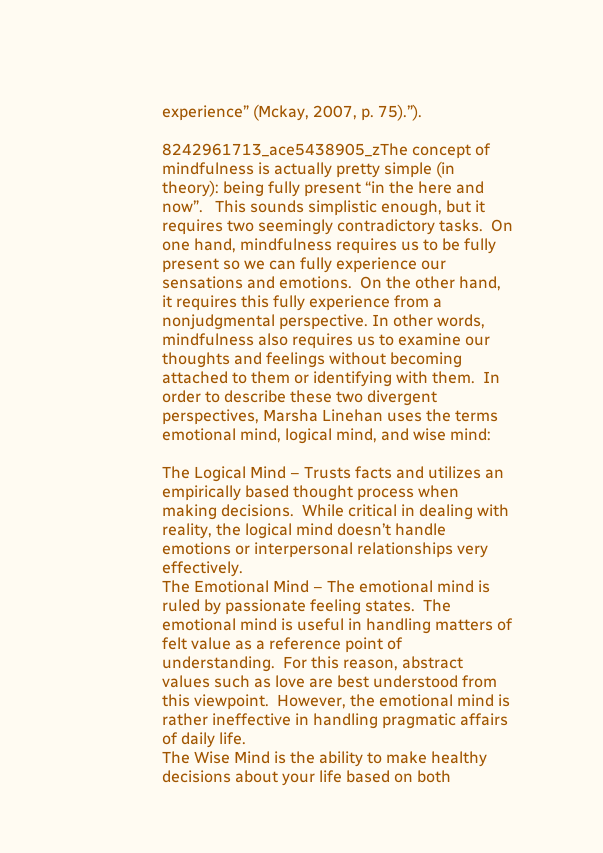experience” (Mckay, 2007, p. 75).”).

8242961713_ace5438905_zThe concept of mindfulness is actually pretty simple (in theory): being fully present “in the here and now”.   This sounds simplistic enough, but it requires two seemingly contradictory tasks.  On one hand, mindfulness requires us to be fully present so we can fully experience our sensations and emotions.  On the other hand, it requires this fully experience from a nonjudgmental perspective. In other words,   mindfulness also requires us to examine our thoughts and feelings without becoming attached to them or identifying with them.  In order to describe these two divergent perspectives, Marsha Linehan uses the terms emotional mind, logical mind, and wise mind:

The Logical Mind – Trusts facts and utilizes an empirically based thought process when making decisions.  While critical in dealing with reality, the logical mind doesn’t handle emotions or interpersonal relationships very effectively.
The Emotional Mind – The emotional mind is ruled by passionate feeling states.  The emotional mind is useful in handling matters of felt value as a reference point of understanding.  For this reason, abstract values such as love are best understood from this viewpoint.  However, the emotional mind is rather ineffective in handling pragmatic affairs of daily life.
The Wise Mind is the ability to make healthy decisions about your life based on both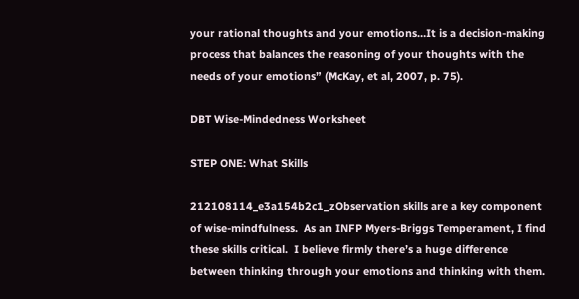your rational thoughts and your emotions…It is a decision-making process that balances the reasoning of your thoughts with the needs of your emotions” (McKay, et al, 2007, p. 75).

DBT Wise-Mindedness Worksheet

STEP ONE: What Skills

212108114_e3a154b2c1_zObservation skills are a key component of wise-mindfulness.  As an INFP Myers-Briggs Temperament, I find these skills critical.  I believe firmly there’s a huge difference between thinking through your emotions and thinking with them.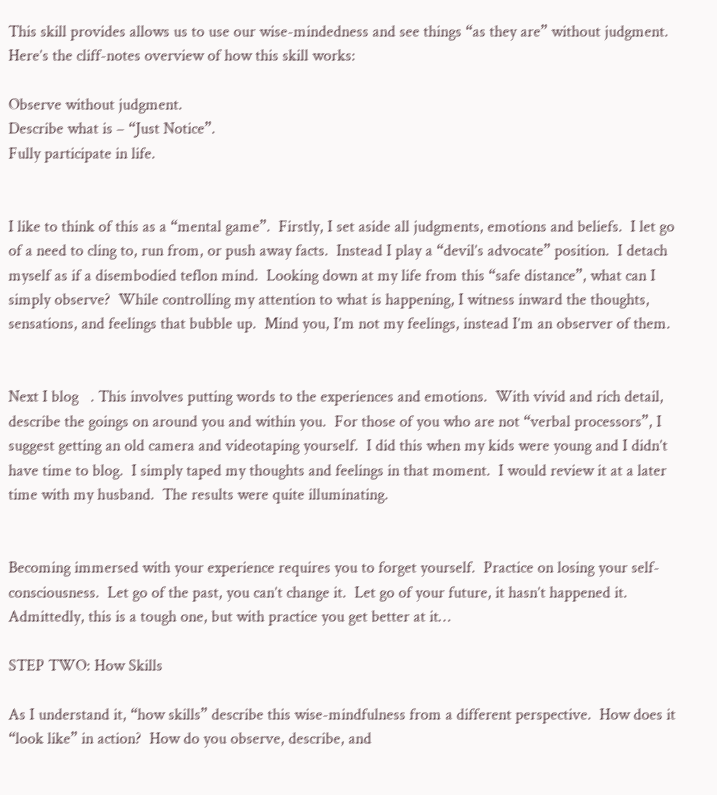This skill provides allows us to use our wise-mindedness and see things “as they are” without judgment.  Here’s the cliff-notes overview of how this skill works:

Observe without judgment.
Describe what is – “Just Notice”.
Fully participate in life.


I like to think of this as a “mental game”.  Firstly, I set aside all judgments, emotions and beliefs.  I let go of a need to cling to, run from, or push away facts.  Instead I play a “devil’s advocate” position.  I detach myself as if a disembodied teflon mind.  Looking down at my life from this “safe distance”, what can I simply observe?  While controlling my attention to what is happening, I witness inward the thoughts, sensations, and feelings that bubble up.  Mind you, I’m not my feelings, instead I’m an observer of them.


Next I blog   . This involves putting words to the experiences and emotions.  With vivid and rich detail, describe the goings on around you and within you.  For those of you who are not “verbal processors”, I suggest getting an old camera and videotaping yourself.  I did this when my kids were young and I didn’t have time to blog.  I simply taped my thoughts and feelings in that moment.  I would review it at a later time with my husband.  The results were quite illuminating.


Becoming immersed with your experience requires you to forget yourself.  Practice on losing your self-consciousness.  Let go of the past, you can’t change it.  Let go of your future, it hasn’t happened it. Admittedly, this is a tough one, but with practice you get better at it…

STEP TWO: How Skills

As I understand it, “how skills” describe this wise-mindfulness from a different perspective.  How does it “look like” in action?  How do you observe, describe, and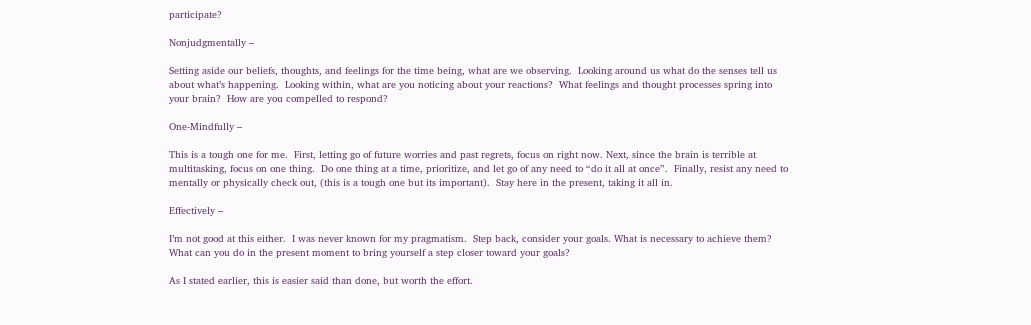participate?

Nonjudgmentally –

Setting aside our beliefs, thoughts, and feelings for the time being, what are we observing.  Looking around us what do the senses tell us about what’s happening.  Looking within, what are you noticing about your reactions?  What feelings and thought processes spring into your brain?  How are you compelled to respond?

One-Mindfully –

This is a tough one for me.  First, letting go of future worries and past regrets, focus on right now. Next, since the brain is terrible at multitasking, focus on one thing.  Do one thing at a time, prioritize, and let go of any need to “do it all at once”.  Finally, resist any need to mentally or physically check out, (this is a tough one but its important).  Stay here in the present, taking it all in.

Effectively –

I’m not good at this either.  I was never known for my pragmatism.  Step back, consider your goals. What is necessary to achieve them?  What can you do in the present moment to bring yourself a step closer toward your goals?

As I stated earlier, this is easier said than done, but worth the effort.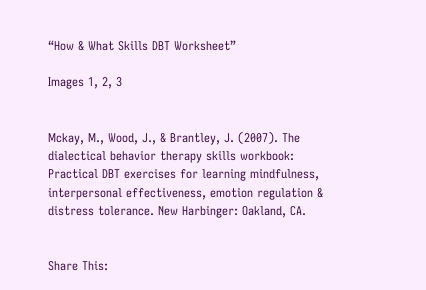“How & What Skills DBT Worksheet”

Images 1, 2, 3


Mckay, M., Wood, J., & Brantley, J. (2007). The dialectical behavior therapy skills workbook: Practical DBT exercises for learning mindfulness, interpersonal effectiveness, emotion regulation & distress tolerance. New Harbinger: Oakland, CA.


Share This: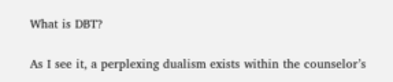What is DBT?

As I see it, a perplexing dualism exists within the counselor’s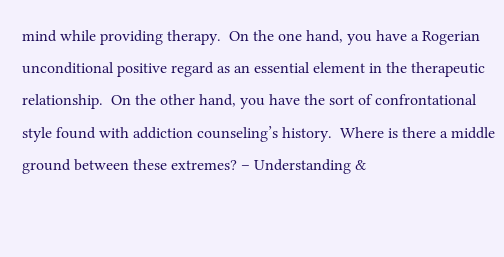mind while providing therapy.  On the one hand, you have a Rogerian unconditional positive regard as an essential element in the therapeutic relationship.  On the other hand, you have the sort of confrontational style found with addiction counseling’s history.  Where is there a middle ground between these extremes? – Understanding &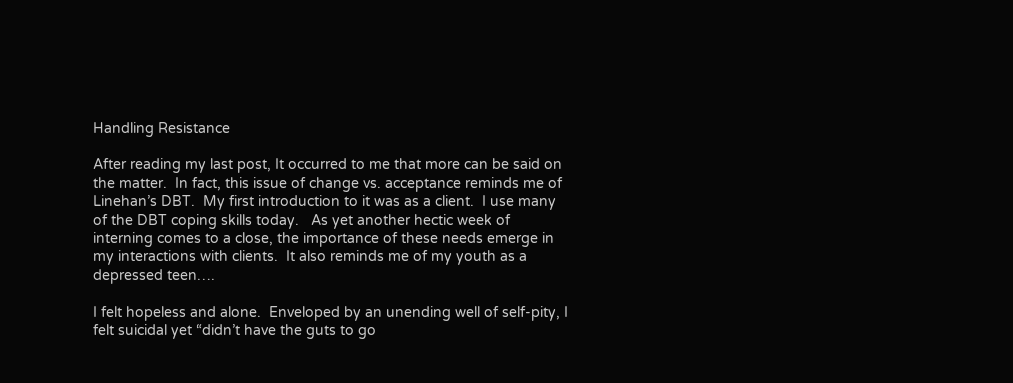Handling Resistance

After reading my last post, It occurred to me that more can be said on the matter.  In fact, this issue of change vs. acceptance reminds me of Linehan’s DBT.  My first introduction to it was as a client.  I use many of the DBT coping skills today.   As yet another hectic week of interning comes to a close, the importance of these needs emerge in my interactions with clients.  It also reminds me of my youth as a depressed teen….

I felt hopeless and alone.  Enveloped by an unending well of self-pity, I felt suicidal yet “didn’t have the guts to go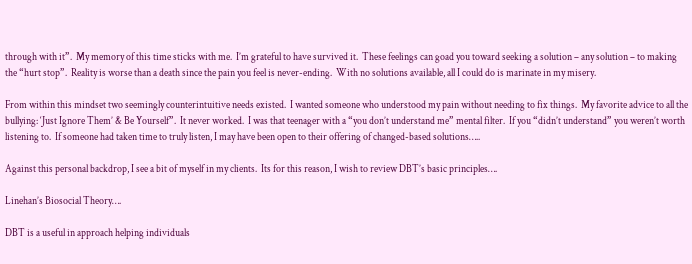through with it”.  My memory of this time sticks with me.  I’m grateful to have survived it.  These feelings can goad you toward seeking a solution – any solution – to making the “hurt stop”.  Reality is worse than a death since the pain you feel is never-ending.  With no solutions available, all I could do is marinate in my misery.

From within this mindset two seemingly counterintuitive needs existed.  I wanted someone who understood my pain without needing to fix things.  My favorite advice to all the bullying: ‘Just Ignore Them’ & Be Yourself”.  It never worked.  I was that teenager with a “you don’t understand me” mental filter.  If you “didn’t understand” you weren’t worth listening to.  If someone had taken time to truly listen, I may have been open to their offering of changed-based solutions…..

Against this personal backdrop, I see a bit of myself in my clients.  Its for this reason, I wish to review DBT’s basic principles….

Linehan’s Biosocial Theory….

DBT is a useful in approach helping individuals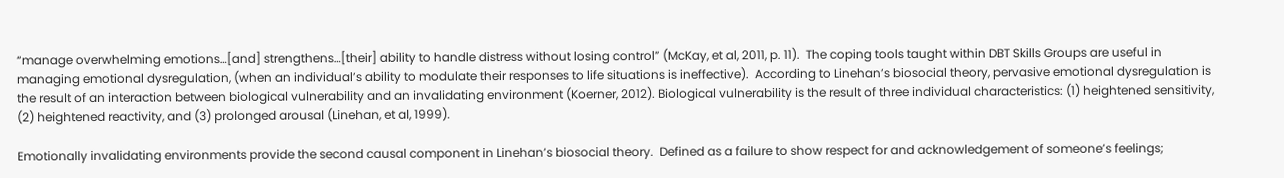“manage overwhelming emotions…[and] strengthens…[their] ability to handle distress without losing control” (McKay, et al, 2011, p. 11).  The coping tools taught within DBT Skills Groups are useful in managing emotional dysregulation, (when an individual’s ability to modulate their responses to life situations is ineffective).  According to Linehan’s biosocial theory, pervasive emotional dysregulation is the result of an interaction between biological vulnerability and an invalidating environment (Koerner, 2012). Biological vulnerability is the result of three individual characteristics: (1) heightened sensitivity, (2) heightened reactivity, and (3) prolonged arousal (Linehan, et al, 1999).

Emotionally invalidating environments provide the second causal component in Linehan’s biosocial theory.  Defined as a failure to show respect for and acknowledgement of someone’s feelings;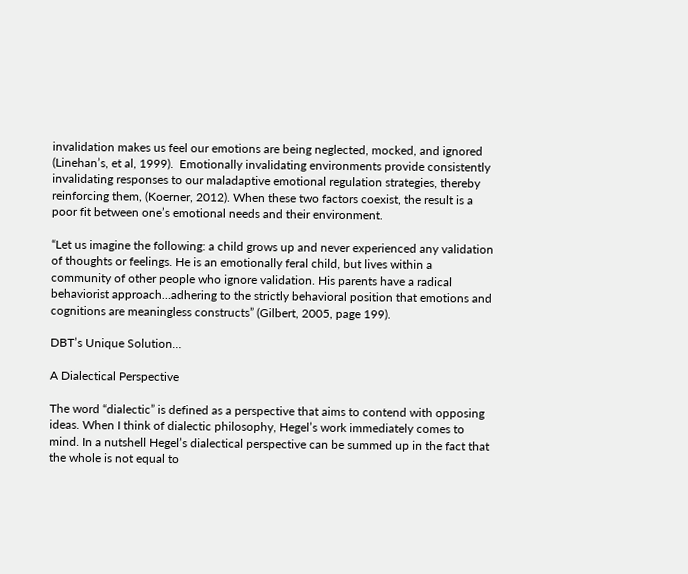invalidation makes us feel our emotions are being neglected, mocked, and ignored (Linehan’s, et al, 1999).  Emotionally invalidating environments provide consistently invalidating responses to our maladaptive emotional regulation strategies, thereby reinforcing them, (Koerner, 2012). When these two factors coexist, the result is a poor fit between one’s emotional needs and their environment.

“Let us imagine the following: a child grows up and never experienced any validation of thoughts or feelings. He is an emotionally feral child, but lives within a community of other people who ignore validation. His parents have a radical behaviorist approach…adhering to the strictly behavioral position that emotions and cognitions are meaningless constructs” (Gilbert, 2005, page 199).

DBT’s Unique Solution…

A Dialectical Perspective

The word “dialectic” is defined as a perspective that aims to contend with opposing ideas. When I think of dialectic philosophy, Hegel’s work immediately comes to mind. In a nutshell Hegel’s dialectical perspective can be summed up in the fact that the whole is not equal to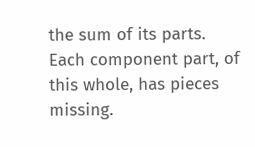the sum of its parts.   Each component part, of this whole, has pieces missing.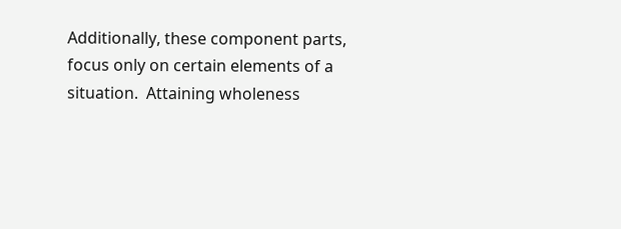Additionally, these component parts, focus only on certain elements of a situation.  Attaining wholeness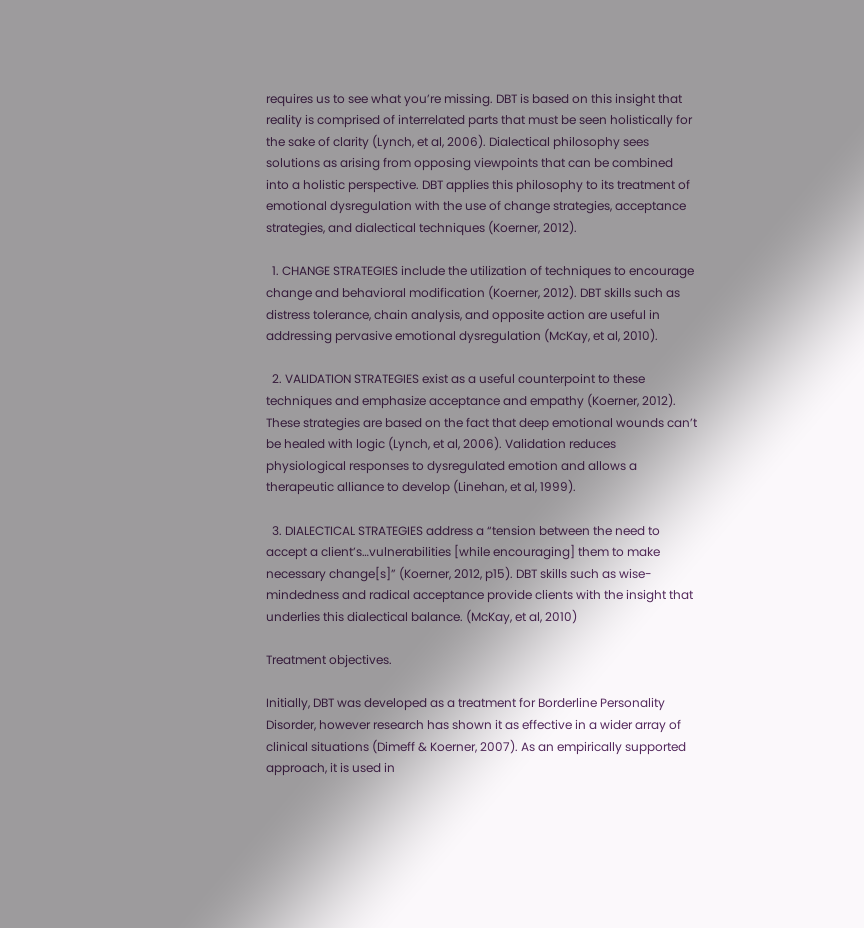requires us to see what you’re missing. DBT is based on this insight that reality is comprised of interrelated parts that must be seen holistically for the sake of clarity (Lynch, et al, 2006). Dialectical philosophy sees solutions as arising from opposing viewpoints that can be combined into a holistic perspective. DBT applies this philosophy to its treatment of emotional dysregulation with the use of change strategies, acceptance strategies, and dialectical techniques (Koerner, 2012).

  1. CHANGE STRATEGIES include the utilization of techniques to encourage change and behavioral modification (Koerner, 2012). DBT skills such as distress tolerance, chain analysis, and opposite action are useful in addressing pervasive emotional dysregulation (McKay, et al, 2010).

  2. VALIDATION STRATEGIES exist as a useful counterpoint to these techniques and emphasize acceptance and empathy (Koerner, 2012). These strategies are based on the fact that deep emotional wounds can’t be healed with logic (Lynch, et al, 2006). Validation reduces physiological responses to dysregulated emotion and allows a therapeutic alliance to develop (Linehan, et al, 1999).

  3. DIALECTICAL STRATEGIES address a “tension between the need to accept a client’s…vulnerabilities [while encouraging] them to make necessary change[s]” (Koerner, 2012, p15). DBT skills such as wise-mindedness and radical acceptance provide clients with the insight that underlies this dialectical balance. (McKay, et al, 2010)

Treatment objectives.

Initially, DBT was developed as a treatment for Borderline Personality Disorder, however research has shown it as effective in a wider array of clinical situations (Dimeff & Koerner, 2007). As an empirically supported approach, it is used in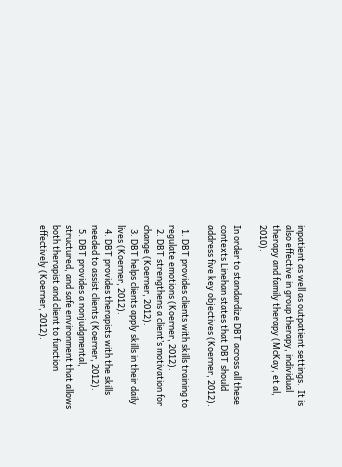inpatient as well as outpatient settings.  It is also effective in group therapy, individual therapy and family therapy (McKay, et al, 2010).

In order to standardize DBT across all these contexts Linehan states that DBT should address five key objectives (Koerner, 2012).

  1. DBT provides clients with skills training to regulate emotions (Koerner, 2012).
  2. DBT strengthens a client’s motivation for change (Koerner, 2012).
  3. DBT helps clients apply skills in their daily lives (Koerner, 2012).
  4. DBT provides therapists with the skills needed to assist clients (Koerner, 2012).
  5. DBT provides a nonjudgmental, structured, and safe environment that allows both therapist and client to function effectively (Koerner, 2012).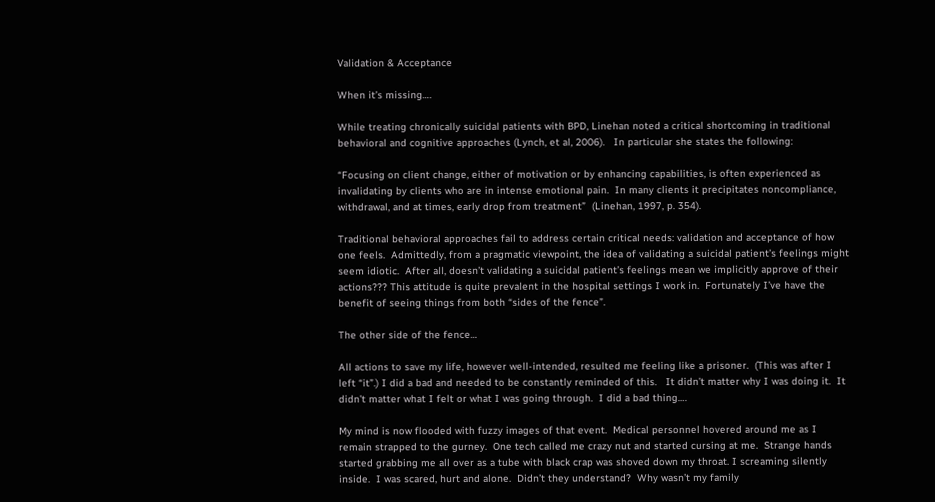Validation & Acceptance

When it’s missing….

While treating chronically suicidal patients with BPD, Linehan noted a critical shortcoming in traditional behavioral and cognitive approaches (Lynch, et al, 2006).   In particular she states the following:

“Focusing on client change, either of motivation or by enhancing capabilities, is often experienced as invalidating by clients who are in intense emotional pain.  In many clients it precipitates noncompliance, withdrawal, and at times, early drop from treatment”  (Linehan, 1997, p. 354).

Traditional behavioral approaches fail to address certain critical needs: validation and acceptance of how one feels.  Admittedly, from a pragmatic viewpoint, the idea of validating a suicidal patient’s feelings might seem idiotic.  After all, doesn’t validating a suicidal patient’s feelings mean we implicitly approve of their actions??? This attitude is quite prevalent in the hospital settings I work in.  Fortunately I’ve have the benefit of seeing things from both “sides of the fence”.

The other side of the fence…

All actions to save my life, however well-intended, resulted me feeling like a prisoner.  (This was after I left “it”.) I did a bad and needed to be constantly reminded of this.   It didn’t matter why I was doing it.  It didn’t matter what I felt or what I was going through.  I did a bad thing….

My mind is now flooded with fuzzy images of that event.  Medical personnel hovered around me as I remain strapped to the gurney.  One tech called me crazy nut and started cursing at me.  Strange hands started grabbing me all over as a tube with black crap was shoved down my throat. I screaming silently inside.  I was scared, hurt and alone.  Didn’t they understand?  Why wasn’t my family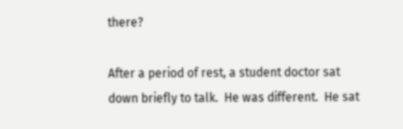there?

After a period of rest, a student doctor sat down briefly to talk.  He was different.  He sat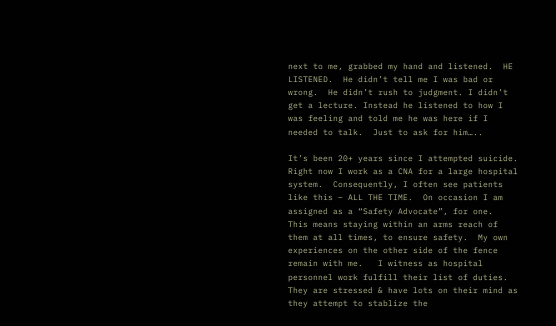next to me, grabbed my hand and listened.  HE LISTENED.  He didn’t tell me I was bad or wrong.  He didn’t rush to judgment. I didn’t get a lecture. Instead he listened to how I was feeling and told me he was here if I needed to talk.  Just to ask for him…..

It’s been 20+ years since I attempted suicide. Right now I work as a CNA for a large hospital system.  Consequently, I often see patients like this – ALL THE TIME.  On occasion I am assigned as a “Safety Advocate”, for one.  This means staying within an arms reach of them at all times, to ensure safety.  My own experiences on the other side of the fence remain with me.   I witness as hospital personnel work fulfill their list of duties.  They are stressed & have lots on their mind as they attempt to stablize the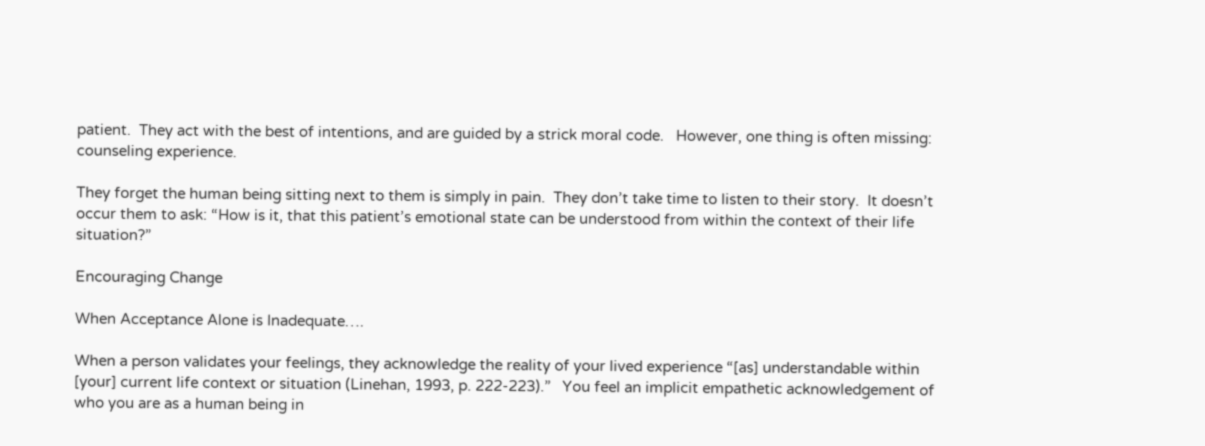patient.  They act with the best of intentions, and are guided by a strick moral code.   However, one thing is often missing: counseling experience.

They forget the human being sitting next to them is simply in pain.  They don’t take time to listen to their story.  It doesn’t occur them to ask: “How is it, that this patient’s emotional state can be understood from within the context of their life situation?”

Encouraging Change

When Acceptance Alone is Inadequate….

When a person validates your feelings, they acknowledge the reality of your lived experience “[as] understandable within [your] current life context or situation (Linehan, 1993, p. 222-223).”   You feel an implicit empathetic acknowledgement of who you are as a human being in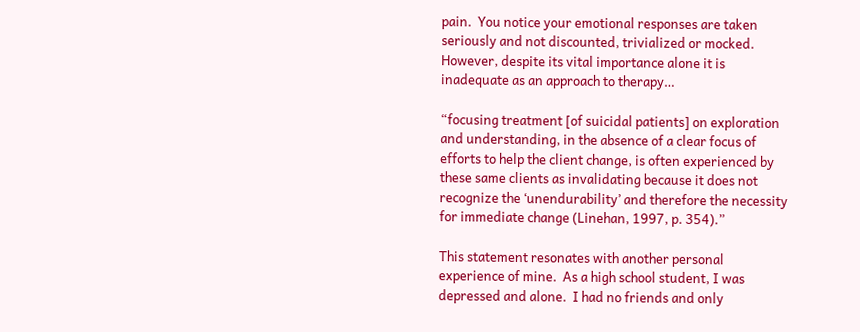pain.  You notice your emotional responses are taken seriously and not discounted, trivialized or mocked.  However, despite its vital importance alone it is inadequate as an approach to therapy…

“focusing treatment [of suicidal patients] on exploration and understanding, in the absence of a clear focus of efforts to help the client change, is often experienced by these same clients as invalidating because it does not recognize the ‘unendurability’ and therefore the necessity for immediate change (Linehan, 1997, p. 354).”

This statement resonates with another personal experience of mine.  As a high school student, I was depressed and alone.  I had no friends and only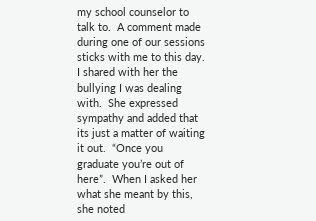my school counselor to talk to.  A comment made during one of our sessions sticks with me to this day.  I shared with her the bullying I was dealing with.  She expressed sympathy and added that its just a matter of waiting it out.  “Once you graduate you’re out of here”.  When I asked her what she meant by this, she noted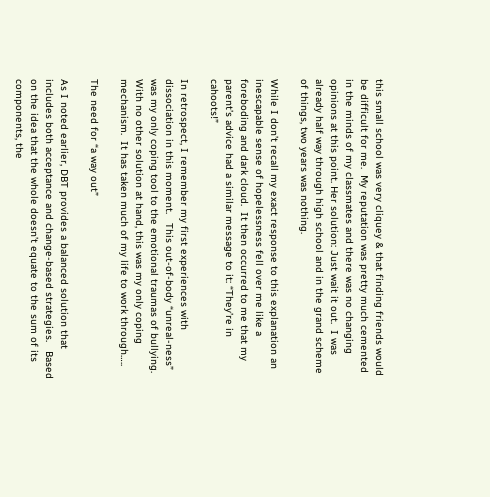this small school was very cliquey & that finding friends would be difficult for me.  My reputation was pretty much cemented in the minds of my classmates and there was no changing opinions at this point. Her solution: Just wait it out.  I was already half way through high school and in the grand scheme of things, two years was nothing.

While I don’t recall my exact response to this explanation an inescapable sense of hopelessness fell over me like a foreboding and dark cloud.  It then occurred to me that my parent’s advice had a similar message to it: “They’re in cahoots!”

In retrospect, I remember my first experiences with dissociation in this moment.   This out-of-body “unreal-ness” was my only coping tool to the emotional traumas of bullying.  With no other solution at hand, this was my only coping mechanism.  It has taken much of my life to work through…..

The need for “a way out”

As I noted earlier, DBT provides a balanced solution that includes both acceptance and change-based strategies.   Based on the idea that the whole doesn’t equate to the sum of its components, the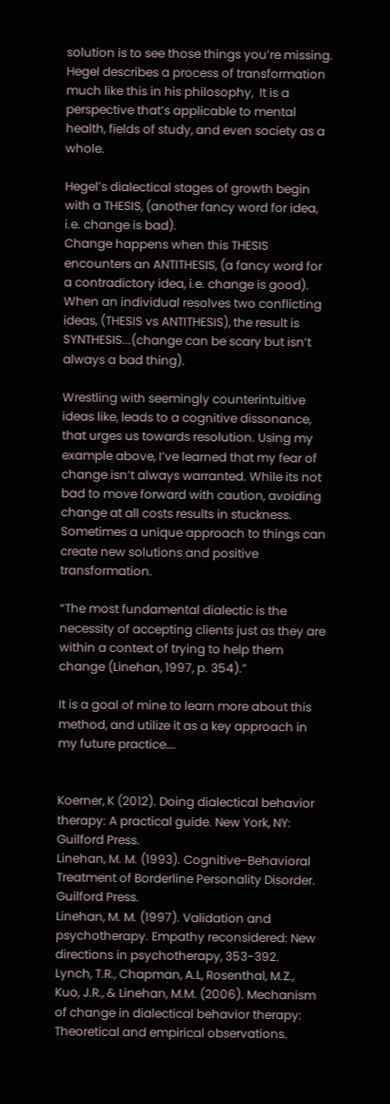solution is to see those things you’re missing.  Hegel describes a process of transformation much like this in his philosophy,  It is a perspective that’s applicable to mental health, fields of study, and even society as a whole.

Hegel’s dialectical stages of growth begin with a THESIS, (another fancy word for idea, i.e. change is bad).
Change happens when this THESIS encounters an ANTITHESIS, (a fancy word for a contradictory idea, i.e. change is good).
When an individual resolves two conflicting ideas, (THESIS vs ANTITHESIS), the result is SYNTHESIS...(change can be scary but isn’t always a bad thing).

Wrestling with seemingly counterintuitive ideas like, leads to a cognitive dissonance, that urges us towards resolution. Using my example above, I’ve learned that my fear of change isn’t always warranted. While its not bad to move forward with caution, avoiding change at all costs results in stuckness. Sometimes a unique approach to things can create new solutions and positive transformation.

“The most fundamental dialectic is the necessity of accepting clients just as they are within a context of trying to help them change (Linehan, 1997, p. 354).”

It is a goal of mine to learn more about this method, and utilize it as a key approach in my future practice….


Koerner, K (2012). Doing dialectical behavior therapy: A practical guide. New York, NY: Guilford Press.
Linehan, M. M. (1993). Cognitive-Behavioral Treatment of Borderline Personality Disorder. Guilford Press.
Linehan, M. M. (1997). Validation and psychotherapy. Empathy reconsidered: New directions in psychotherapy, 353-392.
Lynch, T.R., Chapman, A.L, Rosenthal, M.Z., Kuo, J.R., & Linehan, M.M. (2006). Mechanism of change in dialectical behavior therapy: Theoretical and empirical observations.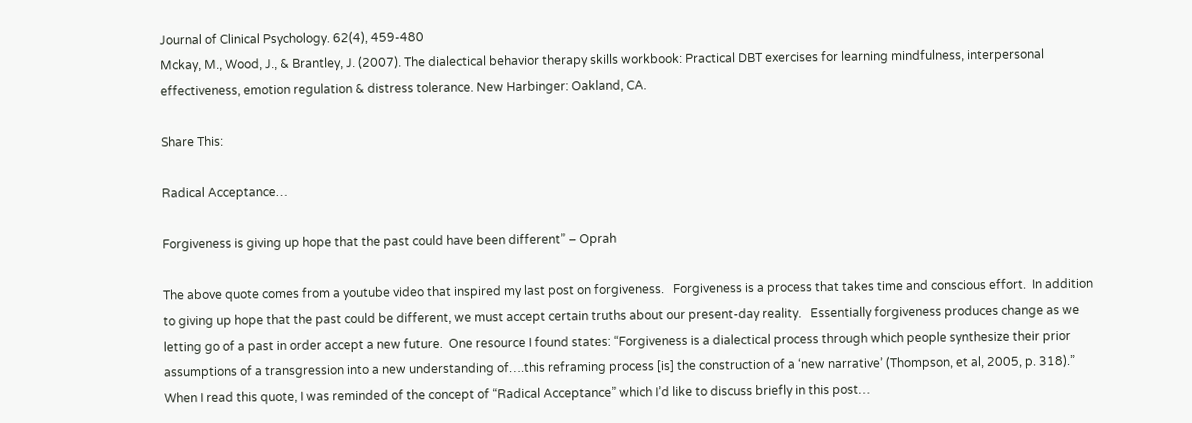Journal of Clinical Psychology. 62(4), 459-480
Mckay, M., Wood, J., & Brantley, J. (2007). The dialectical behavior therapy skills workbook: Practical DBT exercises for learning mindfulness, interpersonal effectiveness, emotion regulation & distress tolerance. New Harbinger: Oakland, CA.

Share This:

Radical Acceptance…

Forgiveness is giving up hope that the past could have been different” – Oprah

The above quote comes from a youtube video that inspired my last post on forgiveness.   Forgiveness is a process that takes time and conscious effort.  In addition to giving up hope that the past could be different, we must accept certain truths about our present-day reality.   Essentially forgiveness produces change as we letting go of a past in order accept a new future.  One resource I found states: “Forgiveness is a dialectical process through which people synthesize their prior assumptions of a transgression into a new understanding of….this reframing process [is] the construction of a ‘new narrative’ (Thompson, et al, 2005, p. 318).” When I read this quote, I was reminded of the concept of “Radical Acceptance” which I’d like to discuss briefly in this post…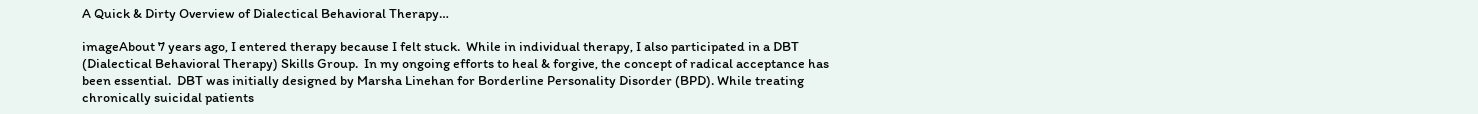A Quick & Dirty Overview of Dialectical Behavioral Therapy…

imageAbout 7 years ago, I entered therapy because I felt stuck.  While in individual therapy, I also participated in a DBT (Dialectical Behavioral Therapy) Skills Group.  In my ongoing efforts to heal & forgive, the concept of radical acceptance has been essential.  DBT was initially designed by Marsha Linehan for Borderline Personality Disorder (BPD). While treating chronically suicidal patients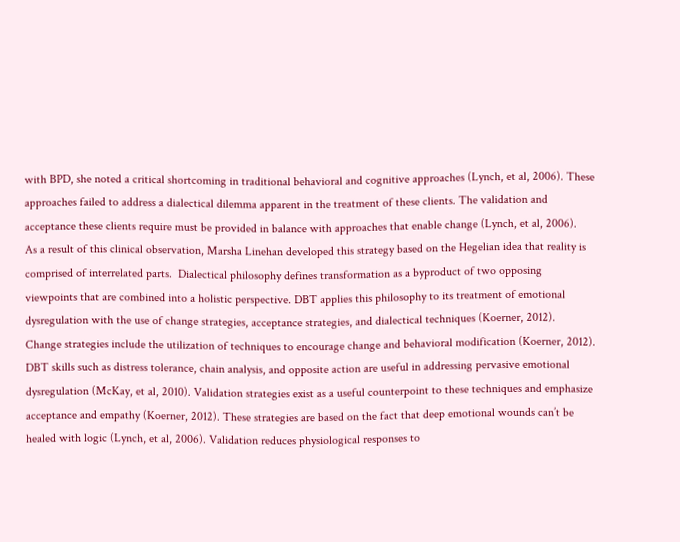with BPD, she noted a critical shortcoming in traditional behavioral and cognitive approaches (Lynch, et al, 2006). These approaches failed to address a dialectical dilemma apparent in the treatment of these clients. The validation and acceptance these clients require must be provided in balance with approaches that enable change (Lynch, et al, 2006).   As a result of this clinical observation, Marsha Linehan developed this strategy based on the Hegelian idea that reality is comprised of interrelated parts.  Dialectical philosophy defines transformation as a byproduct of two opposing viewpoints that are combined into a holistic perspective. DBT applies this philosophy to its treatment of emotional dysregulation with the use of change strategies, acceptance strategies, and dialectical techniques (Koerner, 2012).   Change strategies include the utilization of techniques to encourage change and behavioral modification (Koerner, 2012). DBT skills such as distress tolerance, chain analysis, and opposite action are useful in addressing pervasive emotional dysregulation (McKay, et al, 2010). Validation strategies exist as a useful counterpoint to these techniques and emphasize acceptance and empathy (Koerner, 2012). These strategies are based on the fact that deep emotional wounds can’t be healed with logic (Lynch, et al, 2006). Validation reduces physiological responses to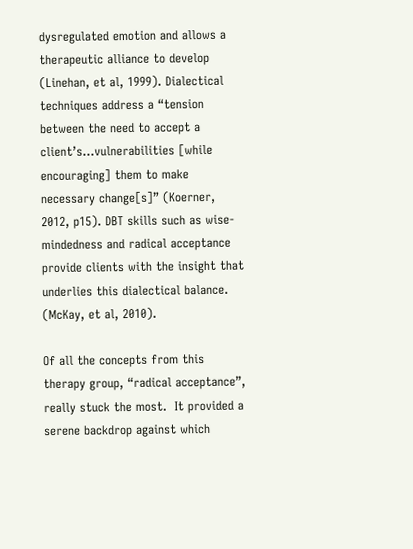dysregulated emotion and allows a therapeutic alliance to develop (Linehan, et al, 1999). Dialectical techniques address a “tension between the need to accept a client’s…vulnerabilities [while encouraging] them to make necessary change[s]” (Koerner, 2012, p15). DBT skills such as wise-mindedness and radical acceptance provide clients with the insight that underlies this dialectical balance. (McKay, et al, 2010).

Of all the concepts from this therapy group, “radical acceptance”, really stuck the most.  It provided a serene backdrop against which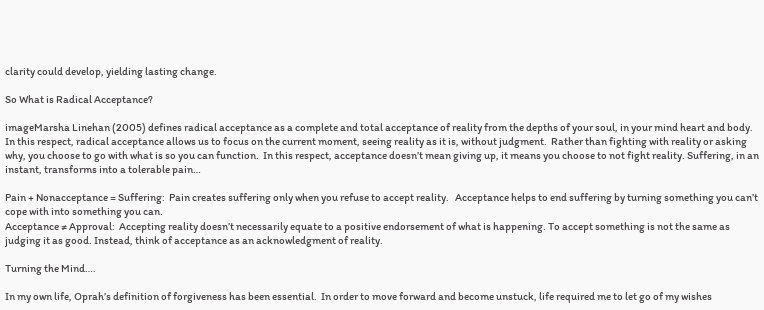clarity could develop, yielding lasting change.

So What is Radical Acceptance?

imageMarsha Linehan (2005) defines radical acceptance as a complete and total acceptance of reality from the depths of your soul, in your mind heart and body.  In this respect, radical acceptance allows us to focus on the current moment, seeing reality as it is, without judgment.  Rather than fighting with reality or asking why, you choose to go with what is so you can function.  In this respect, acceptance doesn’t mean giving up, it means you choose to not fight reality. Suffering, in an instant, transforms into a tolerable pain…

Pain + Nonacceptance = Suffering:  Pain creates suffering only when you refuse to accept reality.   Acceptance helps to end suffering by turning something you can’t cope with into something you can.
Acceptance ≠ Approval:  Accepting reality doesn’t necessarily equate to a positive endorsement of what is happening. To accept something is not the same as judging it as good. Instead, think of acceptance as an acknowledgment of reality.

Turning the Mind….

In my own life, Oprah’s definition of forgiveness has been essential.  In order to move forward and become unstuck, life required me to let go of my wishes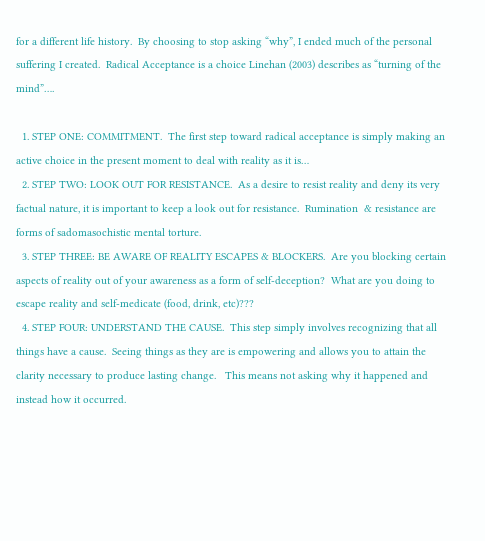for a different life history.  By choosing to stop asking “why”, I ended much of the personal suffering I created.  Radical Acceptance is a choice Linehan (2003) describes as “turning of the mind”….

  1. STEP ONE: COMMITMENT.  The first step toward radical acceptance is simply making an active choice in the present moment to deal with reality as it is…
  2. STEP TWO: LOOK OUT FOR RESISTANCE.  As a desire to resist reality and deny its very factual nature, it is important to keep a look out for resistance.  Rumination  & resistance are forms of sadomasochistic mental torture.
  3. STEP THREE: BE AWARE OF REALITY ESCAPES & BLOCKERS.  Are you blocking certain aspects of reality out of your awareness as a form of self-deception?  What are you doing to escape reality and self-medicate (food, drink, etc)???
  4. STEP FOUR: UNDERSTAND THE CAUSE.  This step simply involves recognizing that all things have a cause.  Seeing things as they are is empowering and allows you to attain the clarity necessary to produce lasting change.   This means not asking why it happened and instead how it occurred.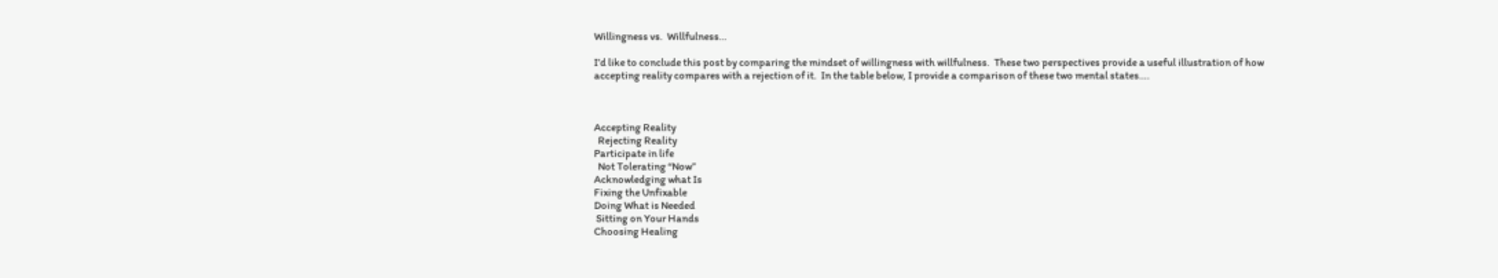Willingness vs.  Willfulness…

I’d like to conclude this post by comparing the mindset of willingness with willfulness.  These two perspectives provide a useful illustration of how accepting reality compares with a rejection of it.  In the table below, I provide a comparison of these two mental states….



Accepting Reality
  Rejecting Reality
Participate in life
  Not Tolerating “Now”
Acknowledging what Is
Fixing the Unfixable
Doing What is Needed
 Sitting on Your Hands
Choosing Healing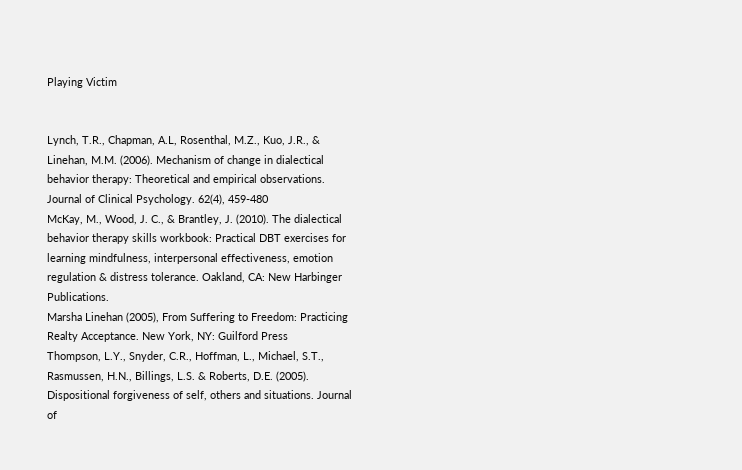Playing Victim


Lynch, T.R., Chapman, A.L, Rosenthal, M.Z., Kuo, J.R., & Linehan, M.M. (2006). Mechanism of change in dialectical behavior therapy: Theoretical and empirical observations. Journal of Clinical Psychology. 62(4), 459-480
McKay, M., Wood, J. C., & Brantley, J. (2010). The dialectical behavior therapy skills workbook: Practical DBT exercises for learning mindfulness, interpersonal effectiveness, emotion regulation & distress tolerance. Oakland, CA: New Harbinger Publications.
Marsha Linehan (2005), From Suffering to Freedom: Practicing Realty Acceptance. New York, NY: Guilford Press
Thompson, L.Y., Snyder, C.R., Hoffman, L., Michael, S.T., Rasmussen, H.N., Billings, L.S. & Roberts, D.E. (2005). Dispositional forgiveness of self, others and situations. Journal of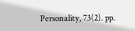Personality, 73(2). pp.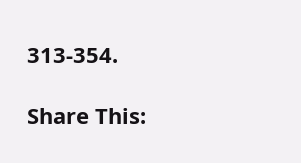313-354.

Share This: